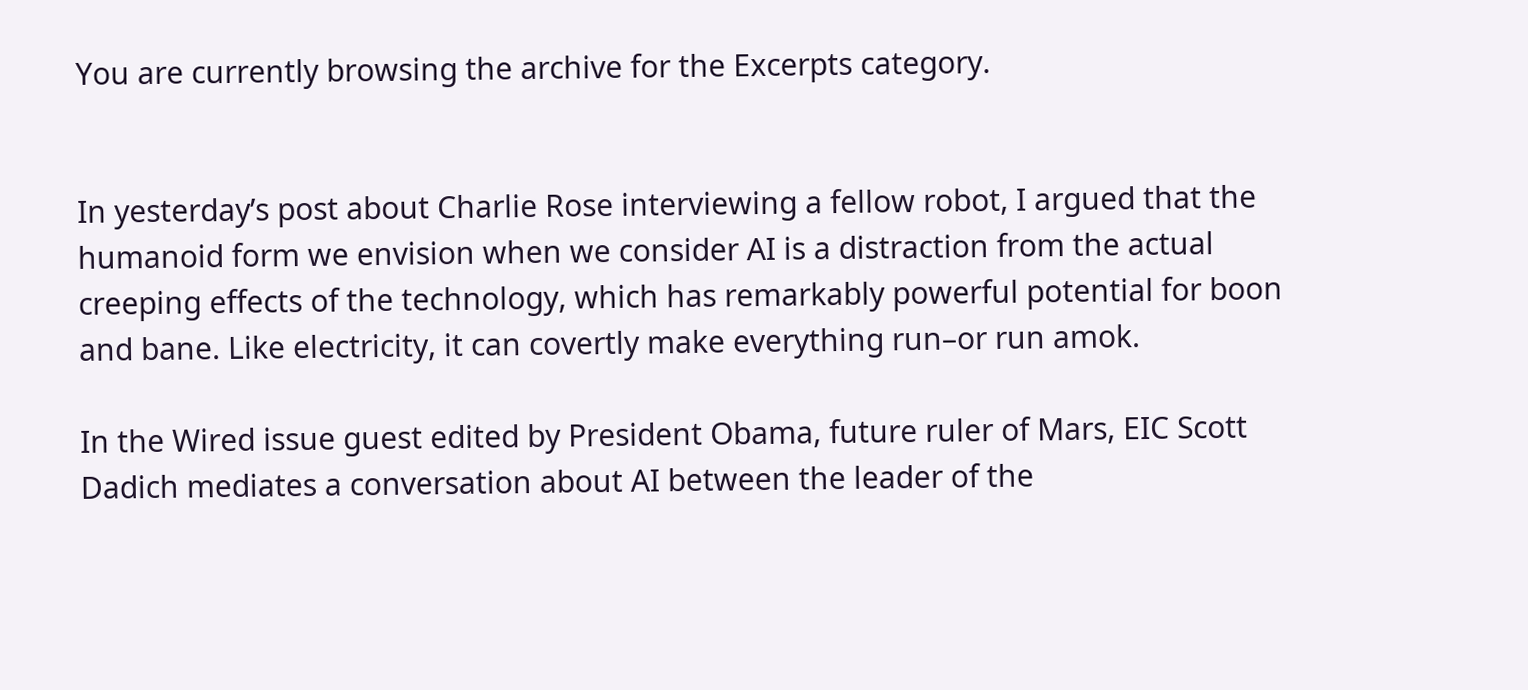You are currently browsing the archive for the Excerpts category.


In yesterday’s post about Charlie Rose interviewing a fellow robot, I argued that the humanoid form we envision when we consider AI is a distraction from the actual creeping effects of the technology, which has remarkably powerful potential for boon and bane. Like electricity, it can covertly make everything run–or run amok.

In the Wired issue guest edited by President Obama, future ruler of Mars, EIC Scott Dadich mediates a conversation about AI between the leader of the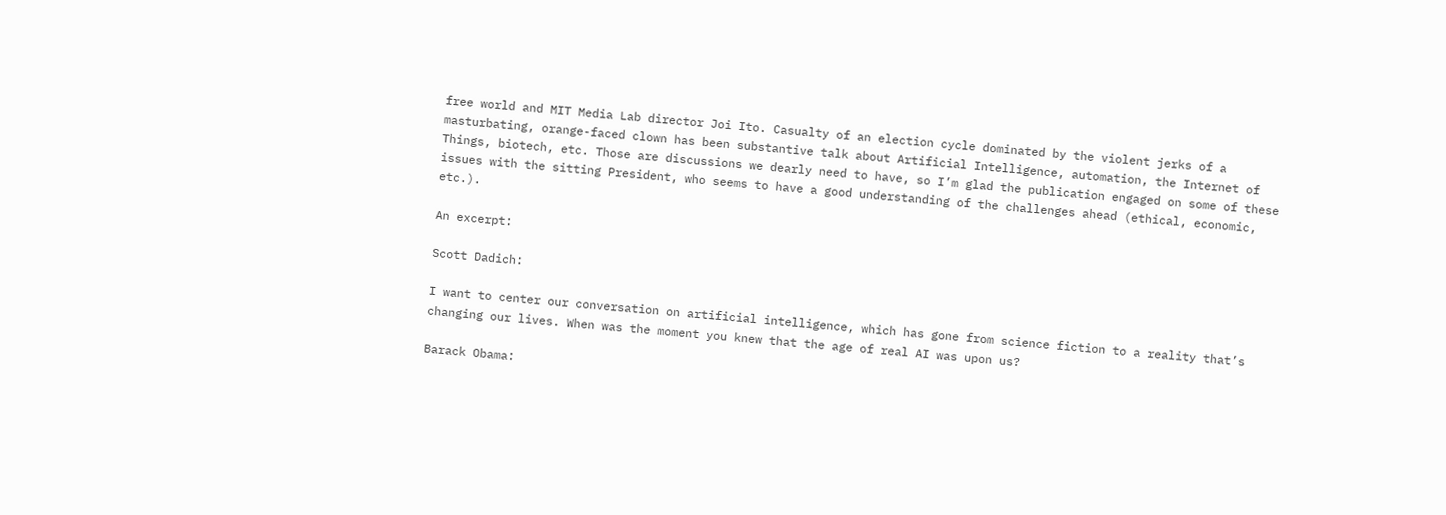free world and MIT Media Lab director Joi Ito. Casualty of an election cycle dominated by the violent jerks of a masturbating, orange-faced clown has been substantive talk about Artificial Intelligence, automation, the Internet of Things, biotech, etc. Those are discussions we dearly need to have, so I’m glad the publication engaged on some of these issues with the sitting President, who seems to have a good understanding of the challenges ahead (ethical, economic, etc.).

An excerpt:

Scott Dadich:

I want to center our conversation on artificial intelligence, which has gone from science fiction to a reality that’s changing our lives. When was the moment you knew that the age of real AI was upon us?

Barack Obama: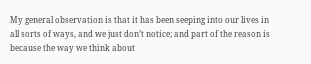My general observation is that it has been seeping into our lives in all sorts of ways, and we just don’t notice; and part of the reason is because the way we think about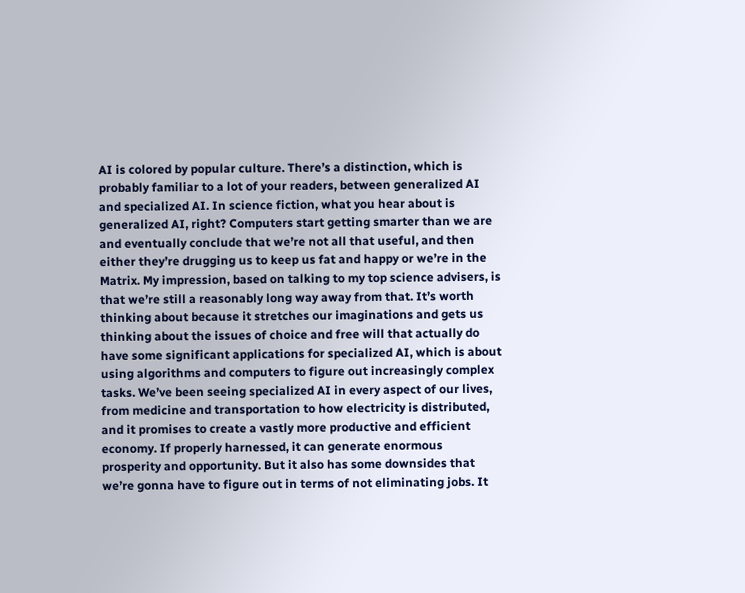AI is colored by popular culture. There’s a distinction, which is probably familiar to a lot of your readers, between generalized AI and specialized AI. In science fiction, what you hear about is generalized AI, right? Computers start getting smarter than we are and eventually conclude that we’re not all that useful, and then either they’re drugging us to keep us fat and happy or we’re in the Matrix. My impression, based on talking to my top science advisers, is that we’re still a reasonably long way away from that. It’s worth thinking about because it stretches our imaginations and gets us thinking about the issues of choice and free will that actually do have some significant applications for specialized AI, which is about using algorithms and computers to figure out increasingly complex tasks. We’ve been seeing specialized AI in every aspect of our lives, from medicine and transportation to how electricity is distributed, and it promises to create a vastly more productive and efficient economy. If properly harnessed, it can generate enormous prosperity and opportunity. But it also has some downsides that we’re gonna have to figure out in terms of not eliminating jobs. It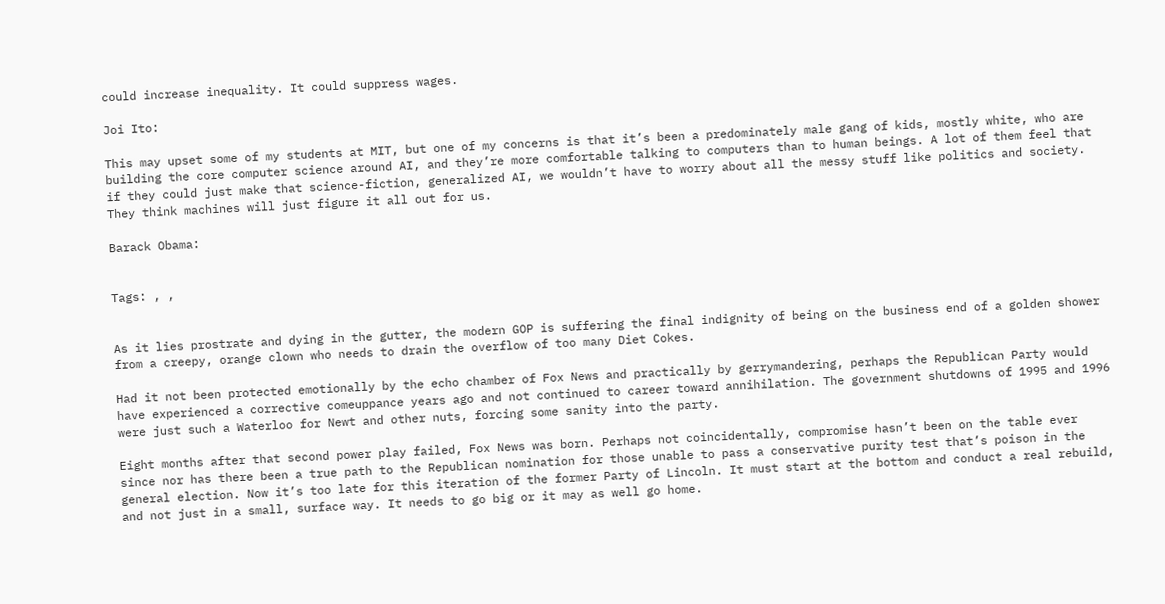could increase inequality. It could suppress wages.

Joi Ito:

This may upset some of my students at MIT, but one of my concerns is that it’s been a predominately male gang of kids, mostly white, who are building the core computer science around AI, and they’re more comfortable talking to computers than to human beings. A lot of them feel that if they could just make that science-fiction, generalized AI, we wouldn’t have to worry about all the messy stuff like politics and society. They think machines will just figure it all out for us.

Barack Obama:


Tags: , ,


As it lies prostrate and dying in the gutter, the modern GOP is suffering the final indignity of being on the business end of a golden shower from a creepy, orange clown who needs to drain the overflow of too many Diet Cokes.

Had it not been protected emotionally by the echo chamber of Fox News and practically by gerrymandering, perhaps the Republican Party would have experienced a corrective comeuppance years ago and not continued to career toward annihilation. The government shutdowns of 1995 and 1996 were just such a Waterloo for Newt and other nuts, forcing some sanity into the party.

Eight months after that second power play failed, Fox News was born. Perhaps not coincidentally, compromise hasn’t been on the table ever since nor has there been a true path to the Republican nomination for those unable to pass a conservative purity test that’s poison in the general election. Now it’s too late for this iteration of the former Party of Lincoln. It must start at the bottom and conduct a real rebuild, and not just in a small, surface way. It needs to go big or it may as well go home.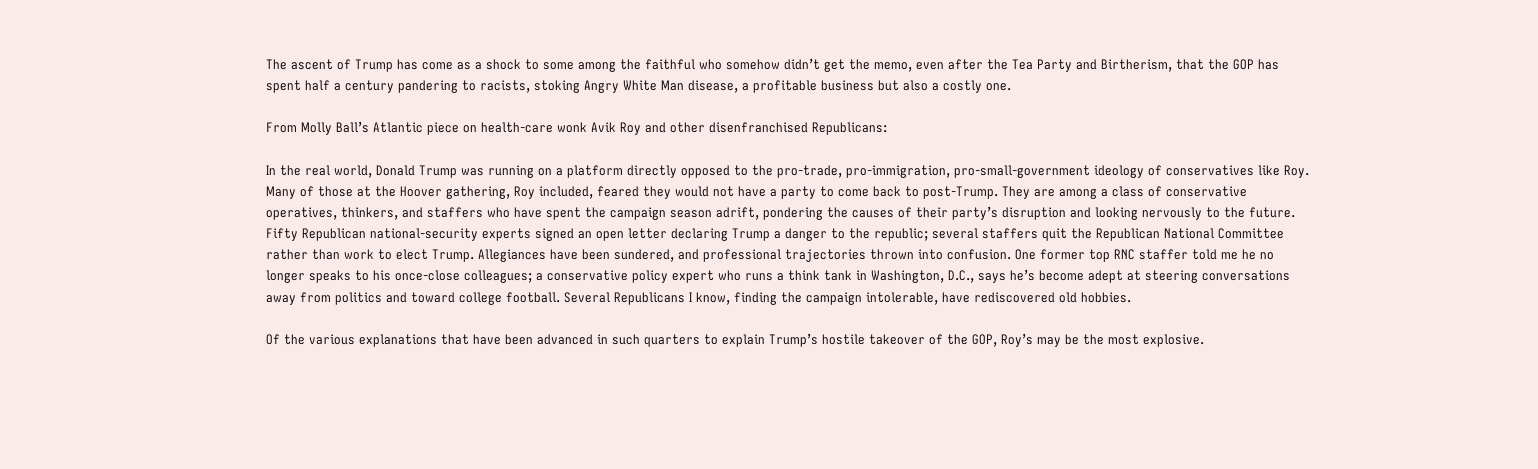The ascent of Trump has come as a shock to some among the faithful who somehow didn’t get the memo, even after the Tea Party and Birtherism, that the GOP has spent half a century pandering to racists, stoking Angry White Man disease, a profitable business but also a costly one.

From Molly Ball’s Atlantic piece on health-care wonk Avik Roy and other disenfranchised Republicans:

In the real world, Donald Trump was running on a platform directly opposed to the pro-trade, pro-immigration, pro-small-government ideology of conservatives like Roy. Many of those at the Hoover gathering, Roy included, feared they would not have a party to come back to post-Trump. They are among a class of conservative operatives, thinkers, and staffers who have spent the campaign season adrift, pondering the causes of their party’s disruption and looking nervously to the future. Fifty Republican national-security experts signed an open letter declaring Trump a danger to the republic; several staffers quit the Republican National Committee rather than work to elect Trump. Allegiances have been sundered, and professional trajectories thrown into confusion. One former top RNC staffer told me he no longer speaks to his once-close colleagues; a conservative policy expert who runs a think tank in Washington, D.C., says he’s become adept at steering conversations away from politics and toward college football. Several Republicans I know, finding the campaign intolerable, have rediscovered old hobbies.

Of the various explanations that have been advanced in such quarters to explain Trump’s hostile takeover of the GOP, Roy’s may be the most explosive.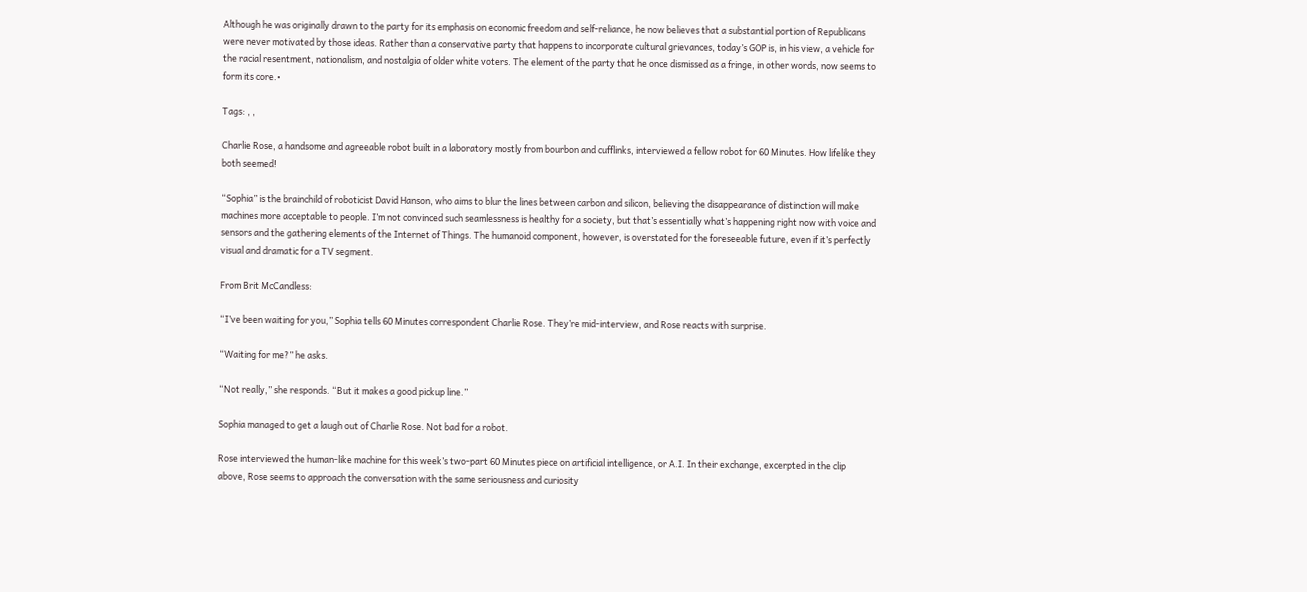Although he was originally drawn to the party for its emphasis on economic freedom and self-reliance, he now believes that a substantial portion of Republicans were never motivated by those ideas. Rather than a conservative party that happens to incorporate cultural grievances, today’s GOP is, in his view, a vehicle for the racial resentment, nationalism, and nostalgia of older white voters. The element of the party that he once dismissed as a fringe, in other words, now seems to form its core.•

Tags: , ,

Charlie Rose, a handsome and agreeable robot built in a laboratory mostly from bourbon and cufflinks, interviewed a fellow robot for 60 Minutes. How lifelike they both seemed!

“Sophia” is the brainchild of roboticist David Hanson, who aims to blur the lines between carbon and silicon, believing the disappearance of distinction will make machines more acceptable to people. I’m not convinced such seamlessness is healthy for a society, but that’s essentially what’s happening right now with voice and sensors and the gathering elements of the Internet of Things. The humanoid component, however, is overstated for the foreseeable future, even if it’s perfectly visual and dramatic for a TV segment.

From Brit McCandless:

“I’ve been waiting for you,” Sophia tells 60 Minutes correspondent Charlie Rose. They’re mid-interview, and Rose reacts with surprise.

“Waiting for me?” he asks.

“Not really,” she responds. “But it makes a good pickup line.”

Sophia managed to get a laugh out of Charlie Rose. Not bad for a robot.

Rose interviewed the human-like machine for this week’s two-part 60 Minutes piece on artificial intelligence, or A.I. In their exchange, excerpted in the clip above, Rose seems to approach the conversation with the same seriousness and curiosity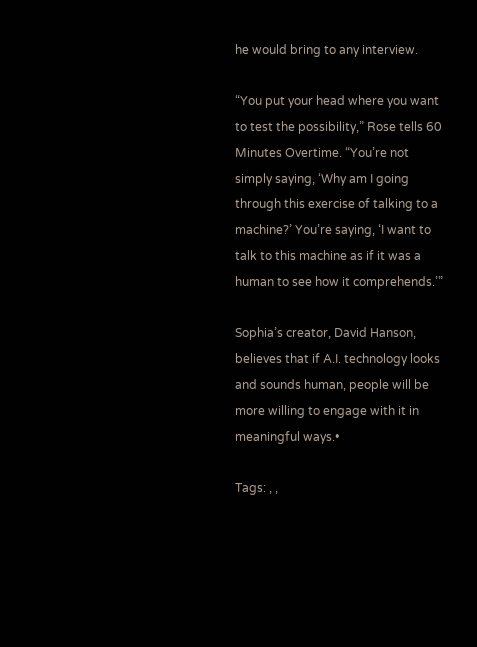he would bring to any interview.

“You put your head where you want to test the possibility,” Rose tells 60 Minutes Overtime. “You’re not simply saying, ‘Why am I going through this exercise of talking to a machine?’ You’re saying, ‘I want to talk to this machine as if it was a human to see how it comprehends.’”

Sophia’s creator, David Hanson, believes that if A.I. technology looks and sounds human, people will be more willing to engage with it in meaningful ways.•

Tags: , ,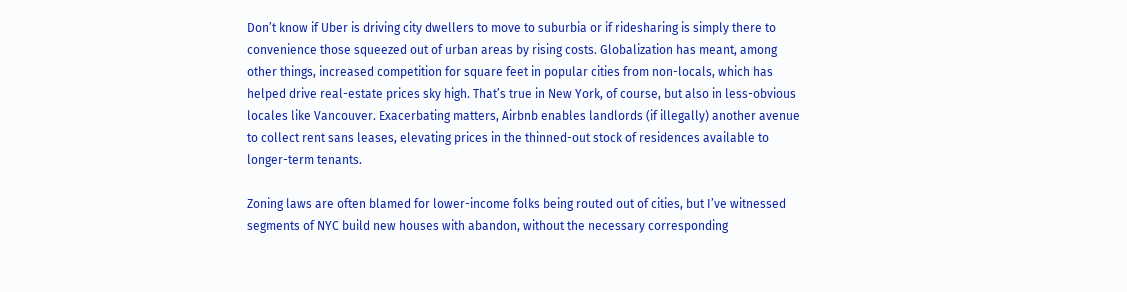Don’t know if Uber is driving city dwellers to move to suburbia or if ridesharing is simply there to convenience those squeezed out of urban areas by rising costs. Globalization has meant, among other things, increased competition for square feet in popular cities from non-locals, which has helped drive real-estate prices sky high. That’s true in New York, of course, but also in less-obvious locales like Vancouver. Exacerbating matters, Airbnb enables landlords (if illegally) another avenue to collect rent sans leases, elevating prices in the thinned-out stock of residences available to longer-term tenants.

Zoning laws are often blamed for lower-income folks being routed out of cities, but I’ve witnessed segments of NYC build new houses with abandon, without the necessary corresponding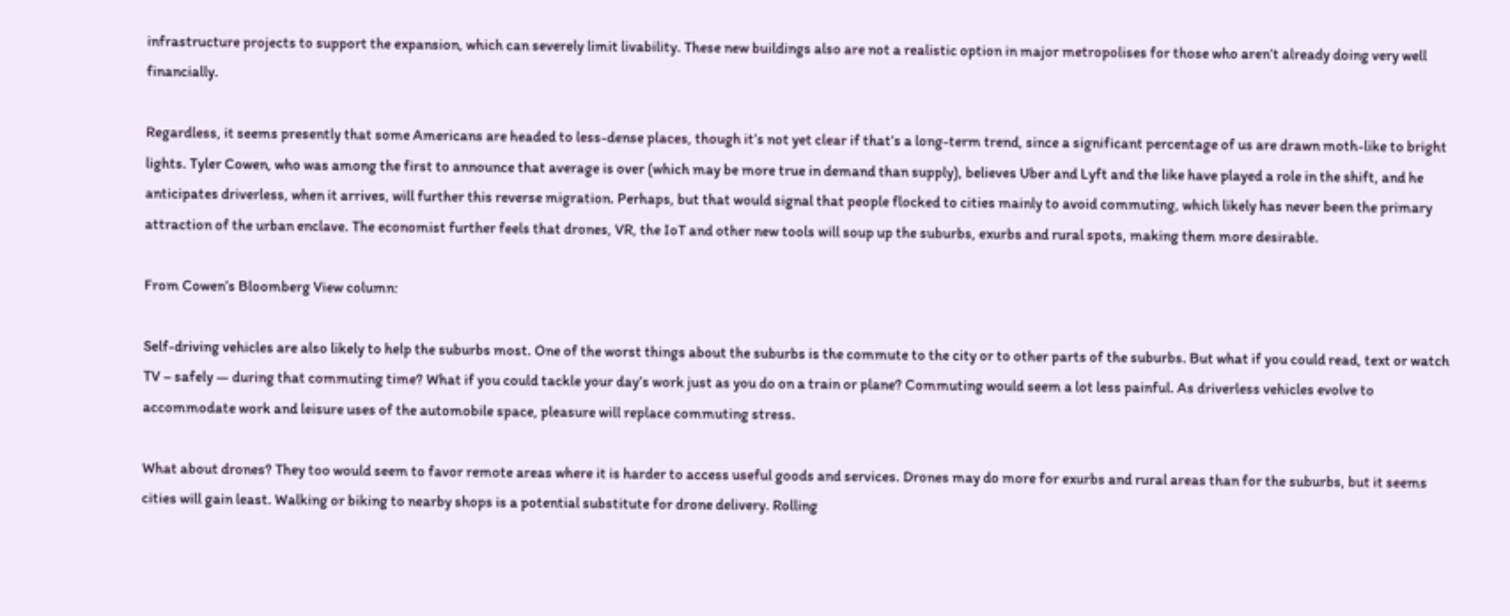infrastructure projects to support the expansion, which can severely limit livability. These new buildings also are not a realistic option in major metropolises for those who aren’t already doing very well financially.

Regardless, it seems presently that some Americans are headed to less-dense places, though it’s not yet clear if that’s a long-term trend, since a significant percentage of us are drawn moth-like to bright lights. Tyler Cowen, who was among the first to announce that average is over (which may be more true in demand than supply), believes Uber and Lyft and the like have played a role in the shift, and he anticipates driverless, when it arrives, will further this reverse migration. Perhaps, but that would signal that people flocked to cities mainly to avoid commuting, which likely has never been the primary attraction of the urban enclave. The economist further feels that drones, VR, the IoT and other new tools will soup up the suburbs, exurbs and rural spots, making them more desirable.

From Cowen’s Bloomberg View column:

Self-driving vehicles are also likely to help the suburbs most. One of the worst things about the suburbs is the commute to the city or to other parts of the suburbs. But what if you could read, text or watch TV – safely — during that commuting time? What if you could tackle your day’s work just as you do on a train or plane? Commuting would seem a lot less painful. As driverless vehicles evolve to accommodate work and leisure uses of the automobile space, pleasure will replace commuting stress.

What about drones? They too would seem to favor remote areas where it is harder to access useful goods and services. Drones may do more for exurbs and rural areas than for the suburbs, but it seems cities will gain least. Walking or biking to nearby shops is a potential substitute for drone delivery. Rolling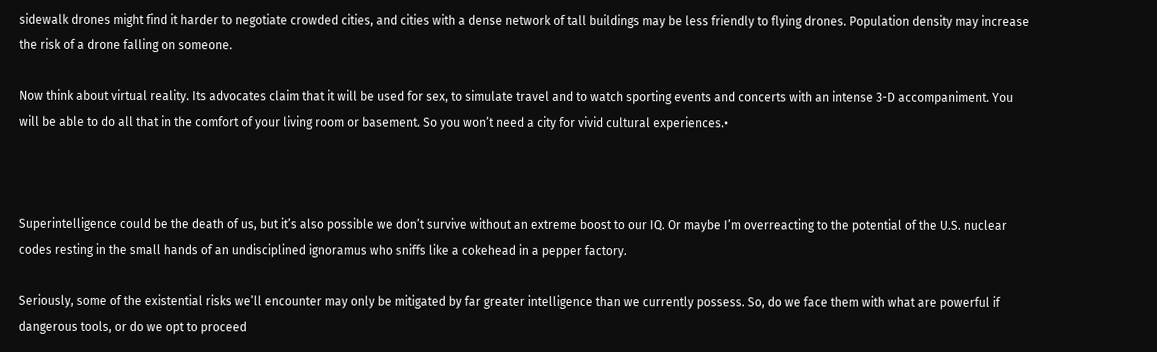sidewalk drones might find it harder to negotiate crowded cities, and cities with a dense network of tall buildings may be less friendly to flying drones. Population density may increase the risk of a drone falling on someone.

Now think about virtual reality. Its advocates claim that it will be used for sex, to simulate travel and to watch sporting events and concerts with an intense 3-D accompaniment. You will be able to do all that in the comfort of your living room or basement. So you won’t need a city for vivid cultural experiences.•



Superintelligence could be the death of us, but it’s also possible we don’t survive without an extreme boost to our IQ. Or maybe I’m overreacting to the potential of the U.S. nuclear codes resting in the small hands of an undisciplined ignoramus who sniffs like a cokehead in a pepper factory.

Seriously, some of the existential risks we’ll encounter may only be mitigated by far greater intelligence than we currently possess. So, do we face them with what are powerful if dangerous tools, or do we opt to proceed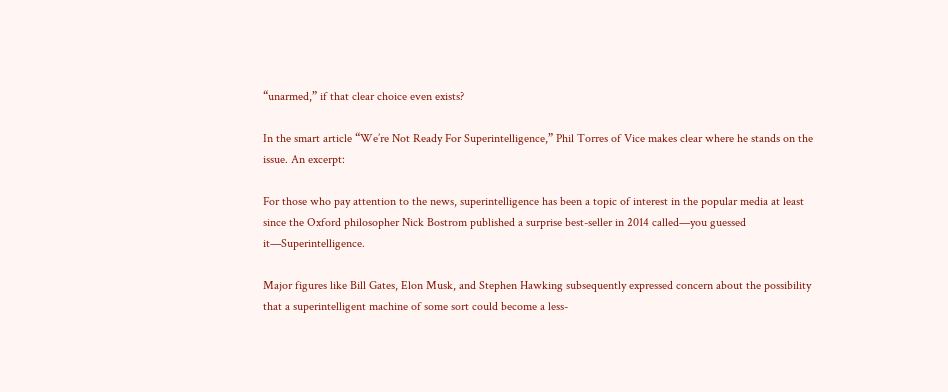“unarmed,” if that clear choice even exists?

In the smart article “We’re Not Ready For Superintelligence,” Phil Torres of Vice makes clear where he stands on the issue. An excerpt:

For those who pay attention to the news, superintelligence has been a topic of interest in the popular media at least since the Oxford philosopher Nick Bostrom published a surprise best-seller in 2014 called—you guessed it—Superintelligence.

Major figures like Bill Gates, Elon Musk, and Stephen Hawking subsequently expressed concern about the possibility that a superintelligent machine of some sort could become a less-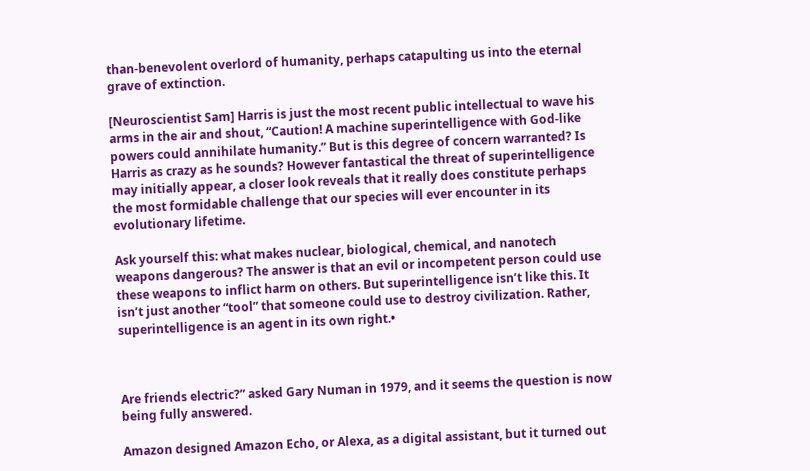than-benevolent overlord of humanity, perhaps catapulting us into the eternal grave of extinction.

[Neuroscientist Sam] Harris is just the most recent public intellectual to wave his arms in the air and shout, “Caution! A machine superintelligence with God-like powers could annihilate humanity.” But is this degree of concern warranted? Is Harris as crazy as he sounds? However fantastical the threat of superintelligence may initially appear, a closer look reveals that it really does constitute perhaps the most formidable challenge that our species will ever encounter in its evolutionary lifetime.

Ask yourself this: what makes nuclear, biological, chemical, and nanotech weapons dangerous? The answer is that an evil or incompetent person could use these weapons to inflict harm on others. But superintelligence isn’t like this. It isn’t just another “tool” that someone could use to destroy civilization. Rather, superintelligence is an agent in its own right.•



Are friends electric?” asked Gary Numan in 1979, and it seems the question is now being fully answered.

Amazon designed Amazon Echo, or Alexa, as a digital assistant, but it turned out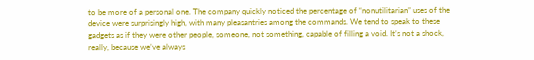to be more of a personal one. The company quickly noticed the percentage of “nonutilitarian” uses of the device were surprisingly high, with many pleasantries among the commands. We tend to speak to these gadgets as if they were other people, someone, not something, capable of filling a void. It’s not a shock, really, because we’ve always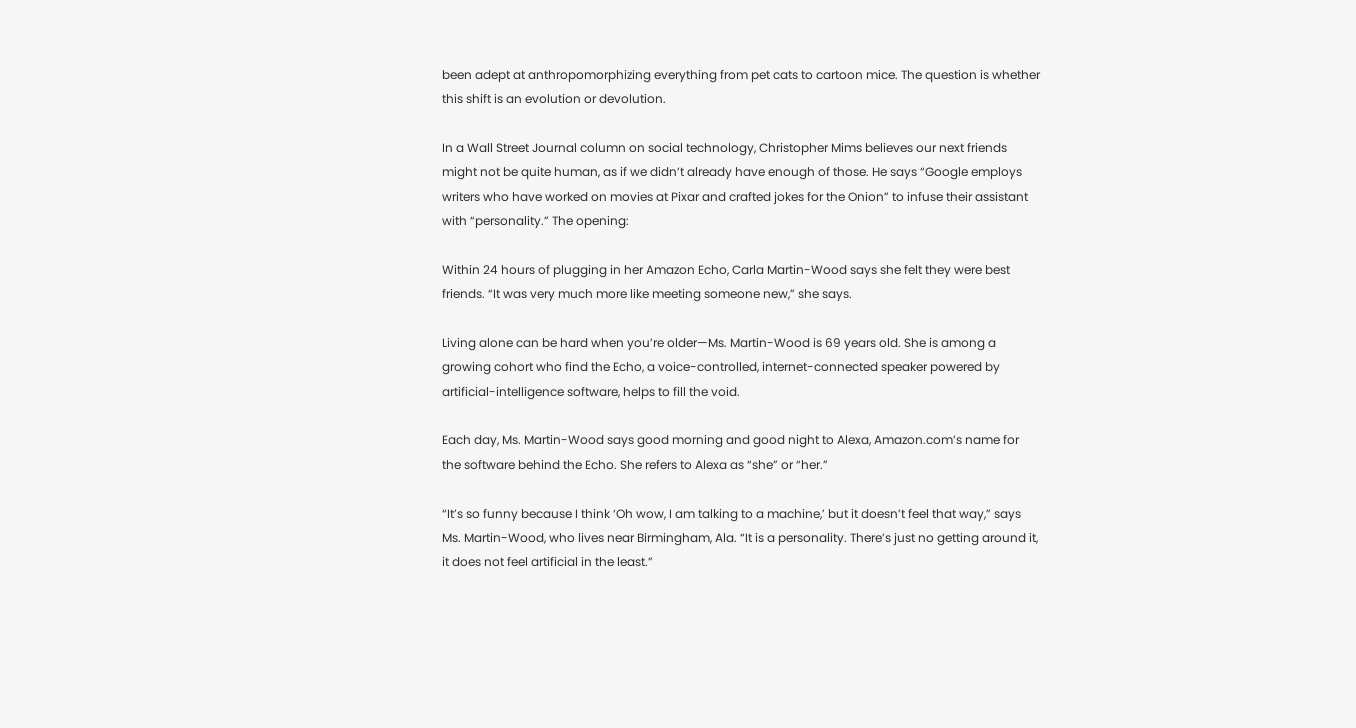been adept at anthropomorphizing everything from pet cats to cartoon mice. The question is whether this shift is an evolution or devolution.

In a Wall Street Journal column on social technology, Christopher Mims believes our next friends might not be quite human, as if we didn’t already have enough of those. He says “Google employs writers who have worked on movies at Pixar and crafted jokes for the Onion” to infuse their assistant with “personality.” The opening:

Within 24 hours of plugging in her Amazon Echo, Carla Martin-Wood says she felt they were best friends. “It was very much more like meeting someone new,” she says.

Living alone can be hard when you’re older—Ms. Martin-Wood is 69 years old. She is among a growing cohort who find the Echo, a voice-controlled, internet-connected speaker powered by artificial-intelligence software, helps to fill the void.

Each day, Ms. Martin-Wood says good morning and good night to Alexa, Amazon.com’s name for the software behind the Echo. She refers to Alexa as “she” or “her.”

“It’s so funny because I think ‘Oh wow, I am talking to a machine,’ but it doesn’t feel that way,” says Ms. Martin-Wood, who lives near Birmingham, Ala. “It is a personality. There’s just no getting around it, it does not feel artificial in the least.”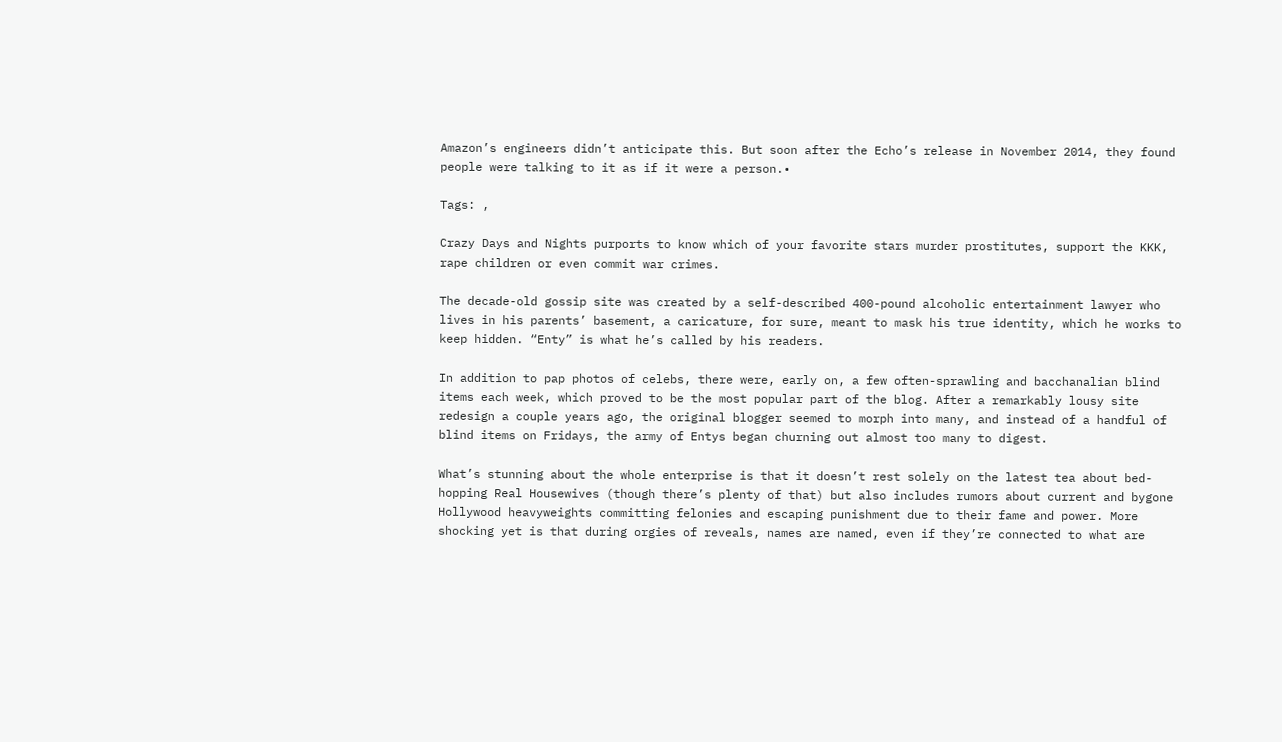Amazon’s engineers didn’t anticipate this. But soon after the Echo’s release in November 2014, they found people were talking to it as if it were a person.•

Tags: ,

Crazy Days and Nights purports to know which of your favorite stars murder prostitutes, support the KKK, rape children or even commit war crimes.

The decade-old gossip site was created by a self-described 400-pound alcoholic entertainment lawyer who lives in his parents’ basement, a caricature, for sure, meant to mask his true identity, which he works to keep hidden. “Enty” is what he’s called by his readers.

In addition to pap photos of celebs, there were, early on, a few often-sprawling and bacchanalian blind items each week, which proved to be the most popular part of the blog. After a remarkably lousy site redesign a couple years ago, the original blogger seemed to morph into many, and instead of a handful of blind items on Fridays, the army of Entys began churning out almost too many to digest.

What’s stunning about the whole enterprise is that it doesn’t rest solely on the latest tea about bed-hopping Real Housewives (though there’s plenty of that) but also includes rumors about current and bygone Hollywood heavyweights committing felonies and escaping punishment due to their fame and power. More shocking yet is that during orgies of reveals, names are named, even if they’re connected to what are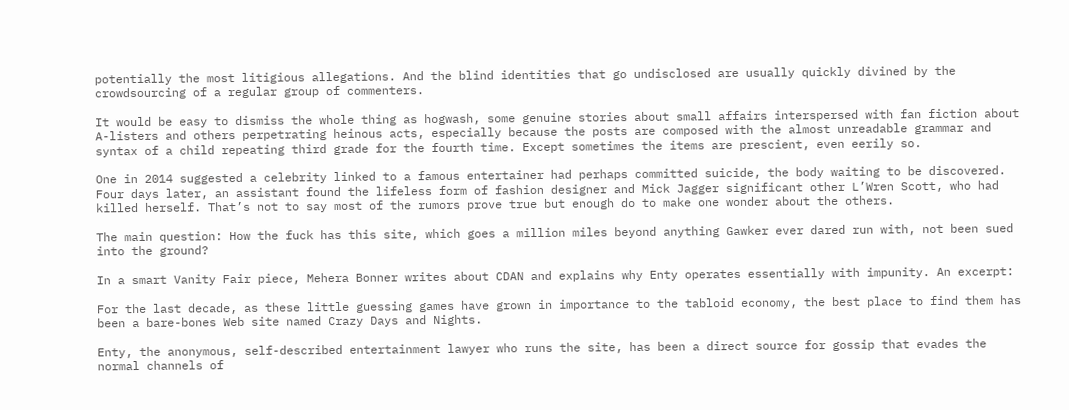potentially the most litigious allegations. And the blind identities that go undisclosed are usually quickly divined by the crowdsourcing of a regular group of commenters.

It would be easy to dismiss the whole thing as hogwash, some genuine stories about small affairs interspersed with fan fiction about A-listers and others perpetrating heinous acts, especially because the posts are composed with the almost unreadable grammar and syntax of a child repeating third grade for the fourth time. Except sometimes the items are prescient, even eerily so.

One in 2014 suggested a celebrity linked to a famous entertainer had perhaps committed suicide, the body waiting to be discovered. Four days later, an assistant found the lifeless form of fashion designer and Mick Jagger significant other L’Wren Scott, who had killed herself. That’s not to say most of the rumors prove true but enough do to make one wonder about the others.

The main question: How the fuck has this site, which goes a million miles beyond anything Gawker ever dared run with, not been sued into the ground?

In a smart Vanity Fair piece, Mehera Bonner writes about CDAN and explains why Enty operates essentially with impunity. An excerpt:

For the last decade, as these little guessing games have grown in importance to the tabloid economy, the best place to find them has been a bare-bones Web site named Crazy Days and Nights.

Enty, the anonymous, self-described entertainment lawyer who runs the site, has been a direct source for gossip that evades the normal channels of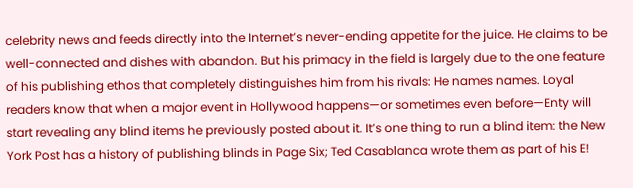celebrity news and feeds directly into the Internet’s never-ending appetite for the juice. He claims to be well-connected and dishes with abandon. But his primacy in the field is largely due to the one feature of his publishing ethos that completely distinguishes him from his rivals: He names names. Loyal readers know that when a major event in Hollywood happens—or sometimes even before—Enty will start revealing any blind items he previously posted about it. It’s one thing to run a blind item: the New York Post has a history of publishing blinds in Page Six; Ted Casablanca wrote them as part of his E!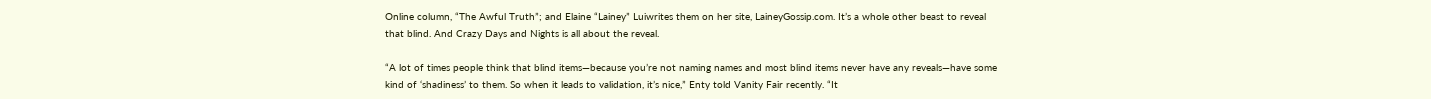Online column, “The Awful Truth”; and Elaine “Lainey” Luiwrites them on her site, LaineyGossip.com. It’s a whole other beast to reveal that blind. And Crazy Days and Nights is all about the reveal.

“A lot of times people think that blind items—because you’re not naming names and most blind items never have any reveals—have some kind of ‘shadiness’ to them. So when it leads to validation, it’s nice,” Enty told Vanity Fair recently. “It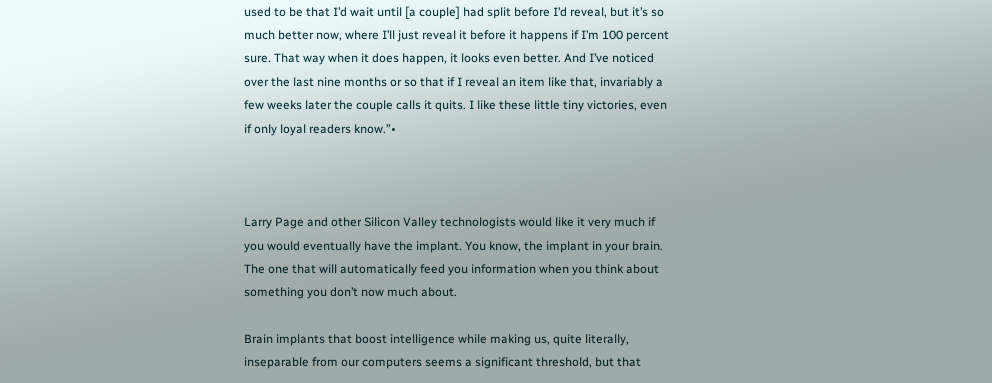used to be that I’d wait until [a couple] had split before I’d reveal, but it’s so much better now, where I’ll just reveal it before it happens if I’m 100 percent sure. That way when it does happen, it looks even better. And I’ve noticed over the last nine months or so that if I reveal an item like that, invariably a few weeks later the couple calls it quits. I like these little tiny victories, even if only loyal readers know.”•



Larry Page and other Silicon Valley technologists would like it very much if you would eventually have the implant. You know, the implant in your brain. The one that will automatically feed you information when you think about something you don’t now much about.

Brain implants that boost intelligence while making us, quite literally, inseparable from our computers seems a significant threshold, but that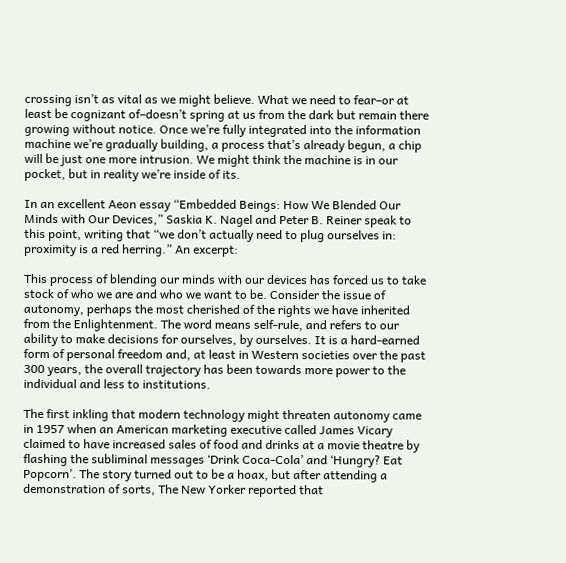crossing isn’t as vital as we might believe. What we need to fear–or at least be cognizant of–doesn’t spring at us from the dark but remain there growing without notice. Once we’re fully integrated into the information machine we’re gradually building, a process that’s already begun, a chip will be just one more intrusion. We might think the machine is in our pocket, but in reality we’re inside of its.

In an excellent Aeon essay “Embedded Beings: How We Blended Our Minds with Our Devices,” Saskia K. Nagel and Peter B. Reiner speak to this point, writing that “we don’t actually need to plug ourselves in: proximity is a red herring.” An excerpt:

This process of blending our minds with our devices has forced us to take stock of who we are and who we want to be. Consider the issue of autonomy, perhaps the most cherished of the rights we have inherited from the Enlightenment. The word means self-rule, and refers to our ability to make decisions for ourselves, by ourselves. It is a hard-earned form of personal freedom and, at least in Western societies over the past 300 years, the overall trajectory has been towards more power to the individual and less to institutions.

The first inkling that modern technology might threaten autonomy came in 1957 when an American marketing executive called James Vicary claimed to have increased sales of food and drinks at a movie theatre by flashing the subliminal messages ‘Drink Coca-Cola’ and ‘Hungry? Eat Popcorn’. The story turned out to be a hoax, but after attending a demonstration of sorts, The New Yorker reported that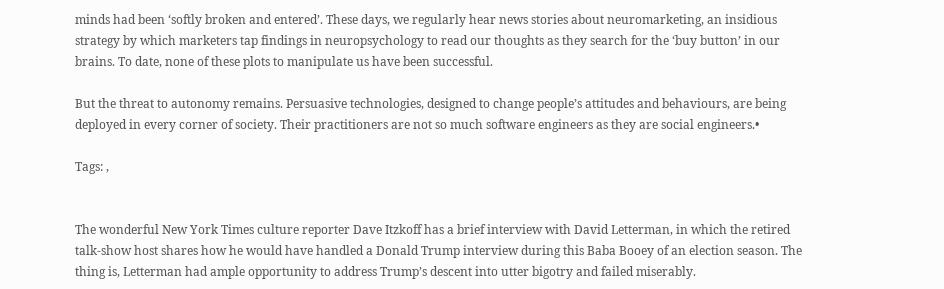minds had been ‘softly broken and entered’. These days, we regularly hear news stories about neuromarketing, an insidious strategy by which marketers tap findings in neuropsychology to read our thoughts as they search for the ‘buy button’ in our brains. To date, none of these plots to manipulate us have been successful.

But the threat to autonomy remains. Persuasive technologies, designed to change people’s attitudes and behaviours, are being deployed in every corner of society. Their practitioners are not so much software engineers as they are social engineers.•

Tags: ,


The wonderful New York Times culture reporter Dave Itzkoff has a brief interview with David Letterman, in which the retired talk-show host shares how he would have handled a Donald Trump interview during this Baba Booey of an election season. The thing is, Letterman had ample opportunity to address Trump’s descent into utter bigotry and failed miserably.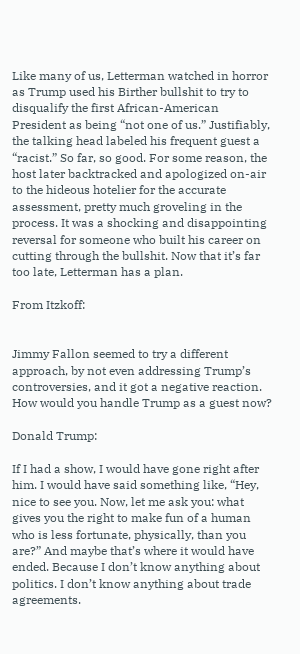Like many of us, Letterman watched in horror as Trump used his Birther bullshit to try to disqualify the first African-American President as being “not one of us.” Justifiably, the talking head labeled his frequent guest a “racist.” So far, so good. For some reason, the host later backtracked and apologized on-air to the hideous hotelier for the accurate assessment, pretty much groveling in the process. It was a shocking and disappointing reversal for someone who built his career on cutting through the bullshit. Now that it’s far too late, Letterman has a plan.

From Itzkoff:


Jimmy Fallon seemed to try a different approach, by not even addressing Trump’s controversies, and it got a negative reaction. How would you handle Trump as a guest now?

Donald Trump:

If I had a show, I would have gone right after him. I would have said something like, “Hey, nice to see you. Now, let me ask you: what gives you the right to make fun of a human who is less fortunate, physically, than you are?” And maybe that’s where it would have ended. Because I don’t know anything about politics. I don’t know anything about trade agreements.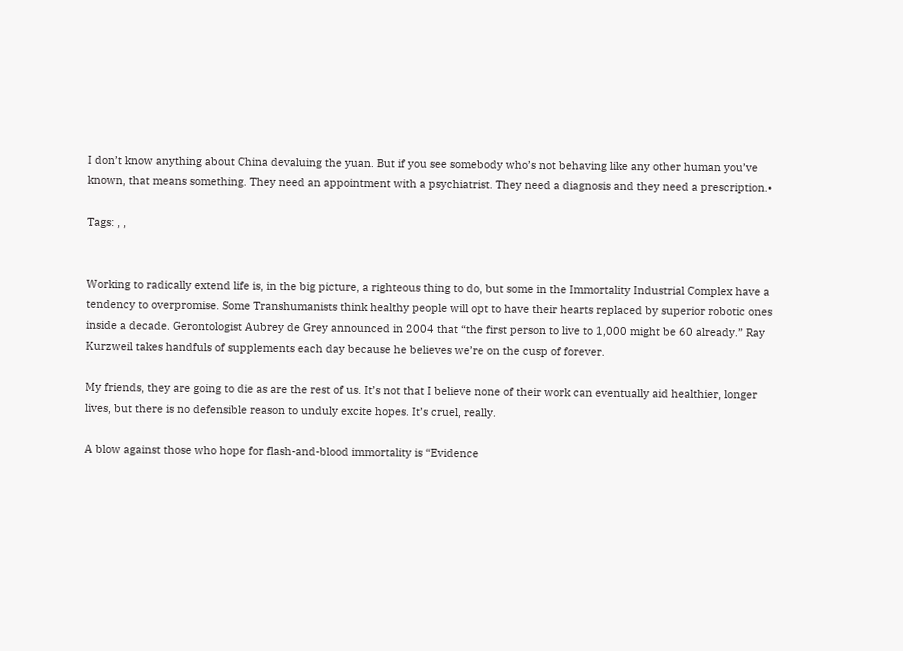I don’t know anything about China devaluing the yuan. But if you see somebody who’s not behaving like any other human you’ve known, that means something. They need an appointment with a psychiatrist. They need a diagnosis and they need a prescription.•

Tags: , ,


Working to radically extend life is, in the big picture, a righteous thing to do, but some in the Immortality Industrial Complex have a tendency to overpromise. Some Transhumanists think healthy people will opt to have their hearts replaced by superior robotic ones inside a decade. Gerontologist Aubrey de Grey announced in 2004 that “the first person to live to 1,000 might be 60 already.” Ray Kurzweil takes handfuls of supplements each day because he believes we’re on the cusp of forever.

My friends, they are going to die as are the rest of us. It’s not that I believe none of their work can eventually aid healthier, longer lives, but there is no defensible reason to unduly excite hopes. It’s cruel, really.

A blow against those who hope for flash-and-blood immortality is “Evidence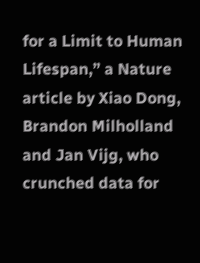for a Limit to Human Lifespan,” a Nature article by Xiao Dong, Brandon Milholland and Jan Vijg, who crunched data for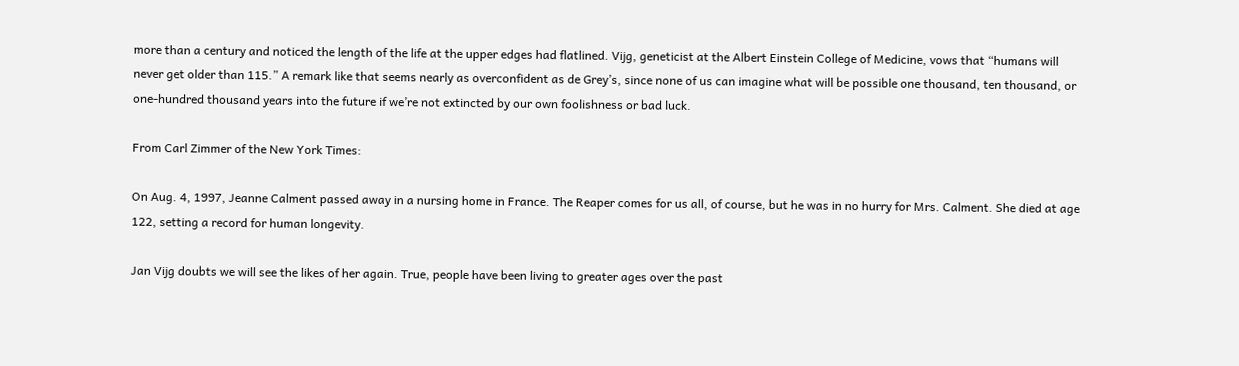more than a century and noticed the length of the life at the upper edges had flatlined. Vijg, geneticist at the Albert Einstein College of Medicine, vows that “humans will never get older than 115.” A remark like that seems nearly as overconfident as de Grey’s, since none of us can imagine what will be possible one thousand, ten thousand, or one-hundred thousand years into the future if we’re not extincted by our own foolishness or bad luck.

From Carl Zimmer of the New York Times:

On Aug. 4, 1997, Jeanne Calment passed away in a nursing home in France. The Reaper comes for us all, of course, but he was in no hurry for Mrs. Calment. She died at age 122, setting a record for human longevity.

Jan Vijg doubts we will see the likes of her again. True, people have been living to greater ages over the past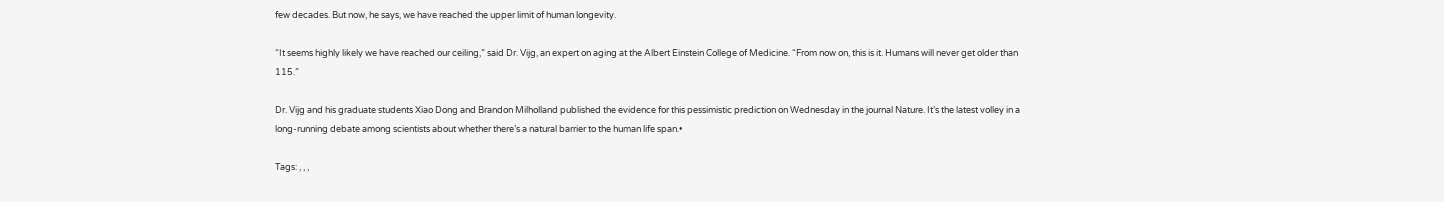few decades. But now, he says, we have reached the upper limit of human longevity.

“It seems highly likely we have reached our ceiling,” said Dr. Vijg, an expert on aging at the Albert Einstein College of Medicine. “From now on, this is it. Humans will never get older than 115.”

Dr. Vijg and his graduate students Xiao Dong and Brandon Milholland published the evidence for this pessimistic prediction on Wednesday in the journal Nature. It’s the latest volley in a long-running debate among scientists about whether there’s a natural barrier to the human life span.•

Tags: , , ,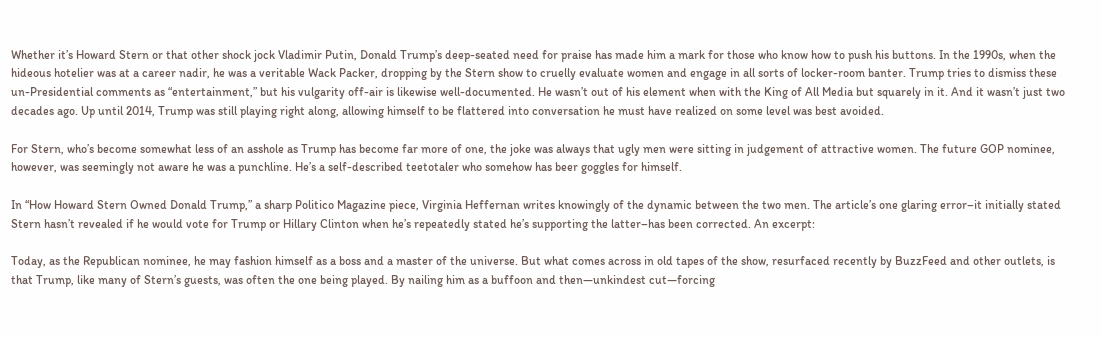Whether it’s Howard Stern or that other shock jock Vladimir Putin, Donald Trump’s deep-seated need for praise has made him a mark for those who know how to push his buttons. In the 1990s, when the hideous hotelier was at a career nadir, he was a veritable Wack Packer, dropping by the Stern show to cruelly evaluate women and engage in all sorts of locker-room banter. Trump tries to dismiss these un-Presidential comments as “entertainment,” but his vulgarity off-air is likewise well-documented. He wasn’t out of his element when with the King of All Media but squarely in it. And it wasn’t just two decades ago. Up until 2014, Trump was still playing right along, allowing himself to be flattered into conversation he must have realized on some level was best avoided.

For Stern, who’s become somewhat less of an asshole as Trump has become far more of one, the joke was always that ugly men were sitting in judgement of attractive women. The future GOP nominee, however, was seemingly not aware he was a punchline. He’s a self-described teetotaler who somehow has beer goggles for himself.

In “How Howard Stern Owned Donald Trump,” a sharp Politico Magazine piece, Virginia Heffernan writes knowingly of the dynamic between the two men. The article’s one glaring error–it initially stated Stern hasn’t revealed if he would vote for Trump or Hillary Clinton when he’s repeatedly stated he’s supporting the latter–has been corrected. An excerpt:

Today, as the Republican nominee, he may fashion himself as a boss and a master of the universe. But what comes across in old tapes of the show, resurfaced recently by BuzzFeed and other outlets, is that Trump, like many of Stern’s guests, was often the one being played. By nailing him as a buffoon and then—unkindest cut—forcing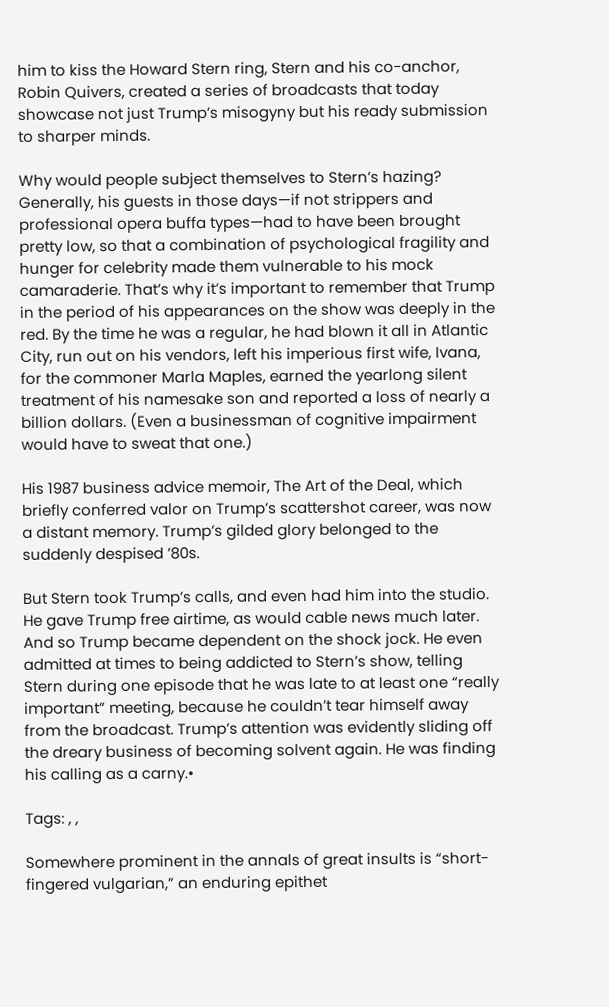him to kiss the Howard Stern ring, Stern and his co-anchor, Robin Quivers, created a series of broadcasts that today showcase not just Trump’s misogyny but his ready submission to sharper minds.

Why would people subject themselves to Stern’s hazing? Generally, his guests in those days—if not strippers and professional opera buffa types—had to have been brought pretty low, so that a combination of psychological fragility and hunger for celebrity made them vulnerable to his mock camaraderie. That’s why it’s important to remember that Trump in the period of his appearances on the show was deeply in the red. By the time he was a regular, he had blown it all in Atlantic City, run out on his vendors, left his imperious first wife, Ivana, for the commoner Marla Maples, earned the yearlong silent treatment of his namesake son and reported a loss of nearly a billion dollars. (Even a businessman of cognitive impairment would have to sweat that one.)

His 1987 business advice memoir, The Art of the Deal, which briefly conferred valor on Trump’s scattershot career, was now a distant memory. Trump’s gilded glory belonged to the suddenly despised ’80s.

But Stern took Trump’s calls, and even had him into the studio. He gave Trump free airtime, as would cable news much later. And so Trump became dependent on the shock jock. He even admitted at times to being addicted to Stern’s show, telling Stern during one episode that he was late to at least one “really important” meeting, because he couldn’t tear himself away from the broadcast. Trump’s attention was evidently sliding off the dreary business of becoming solvent again. He was finding his calling as a carny.•

Tags: , ,

Somewhere prominent in the annals of great insults is “short-fingered vulgarian,” an enduring epithet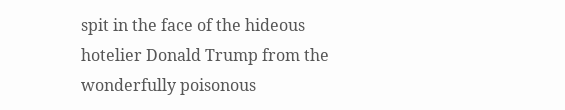spit in the face of the hideous hotelier Donald Trump from the wonderfully poisonous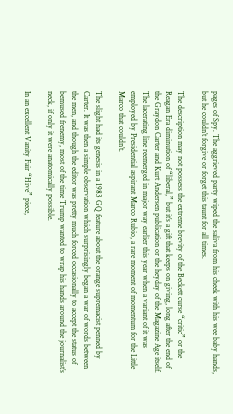pages of Spy. The aggrieved party wiped the saliva from his cheek with his wee baby hands, but he couldn’t forgive or forget this taunt for all times.

The description may not possess the extreme brevity of the Beckett curse “critic” or the Reagan Era diminution of “liberal,” but it’s a gift that keeps on giving, long after the end of the Graydon Carter and Kurt Andersen publication or the heyday of the Magazine Age itself. The lacerating line reemerged in major way earlier this year when a variant of it was employed by Presidential aspirant Marco Rubio, a rare moment of momentum for the Little Marco that couldn’t.

The slight had its genesis in a 1983 GQ feature about the orange supremacist penned by Carter. It was then a simple observation which surprisingly began a war of words between the men, and though the editor was pretty much forced occasionally to accept the status of bemused frenemy, most of the time Trump wanted to wrap his hands around the journalist’s neck, if only it were anatomically possible.

In an excellent Vanity Fair “Hive” piece,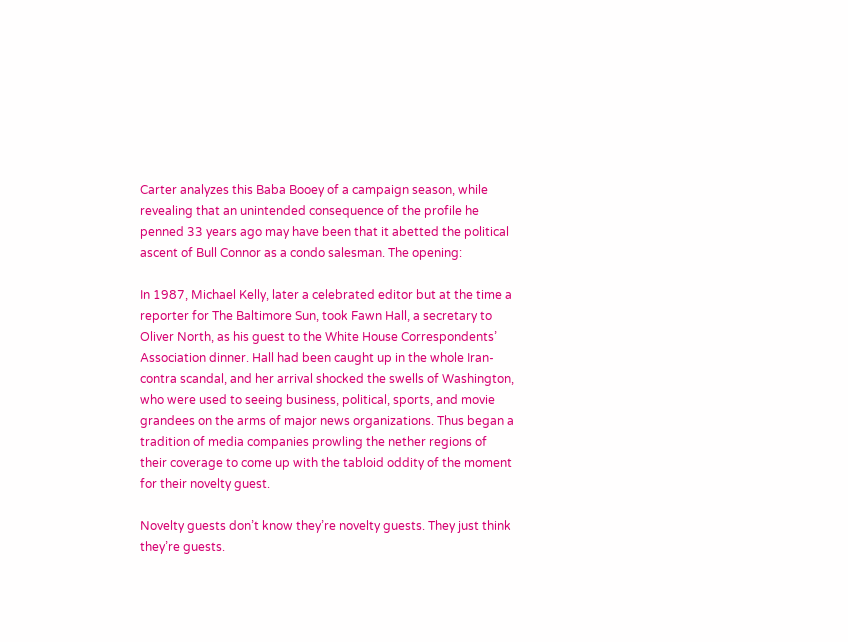Carter analyzes this Baba Booey of a campaign season, while revealing that an unintended consequence of the profile he penned 33 years ago may have been that it abetted the political ascent of Bull Connor as a condo salesman. The opening:

In 1987, Michael Kelly, later a celebrated editor but at the time a reporter for The Baltimore Sun, took Fawn Hall, a secretary to Oliver North, as his guest to the White House Correspondents’ Association dinner. Hall had been caught up in the whole Iran-contra scandal, and her arrival shocked the swells of Washington, who were used to seeing business, political, sports, and movie grandees on the arms of major news organizations. Thus began a tradition of media companies prowling the nether regions of their coverage to come up with the tabloid oddity of the moment for their novelty guest.

Novelty guests don’t know they’re novelty guests. They just think they’re guests.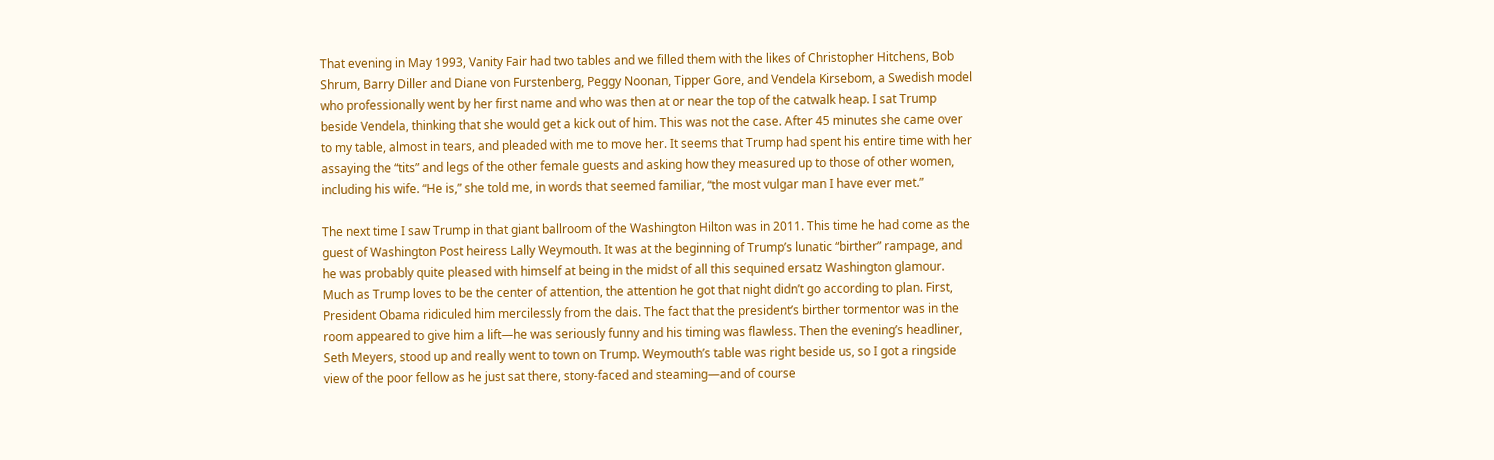That evening in May 1993, Vanity Fair had two tables and we filled them with the likes of Christopher Hitchens, Bob Shrum, Barry Diller and Diane von Furstenberg, Peggy Noonan, Tipper Gore, and Vendela Kirsebom, a Swedish model who professionally went by her first name and who was then at or near the top of the catwalk heap. I sat Trump beside Vendela, thinking that she would get a kick out of him. This was not the case. After 45 minutes she came over to my table, almost in tears, and pleaded with me to move her. It seems that Trump had spent his entire time with her assaying the “tits” and legs of the other female guests and asking how they measured up to those of other women, including his wife. “He is,” she told me, in words that seemed familiar, “the most vulgar man I have ever met.”

The next time I saw Trump in that giant ballroom of the Washington Hilton was in 2011. This time he had come as the guest of Washington Post heiress Lally Weymouth. It was at the beginning of Trump’s lunatic “birther” rampage, and he was probably quite pleased with himself at being in the midst of all this sequined ersatz Washington glamour. Much as Trump loves to be the center of attention, the attention he got that night didn’t go according to plan. First, President Obama ridiculed him mercilessly from the dais. The fact that the president’s birther tormentor was in the room appeared to give him a lift—he was seriously funny and his timing was flawless. Then the evening’s headliner, Seth Meyers, stood up and really went to town on Trump. Weymouth’s table was right beside us, so I got a ringside view of the poor fellow as he just sat there, stony-faced and steaming—and of course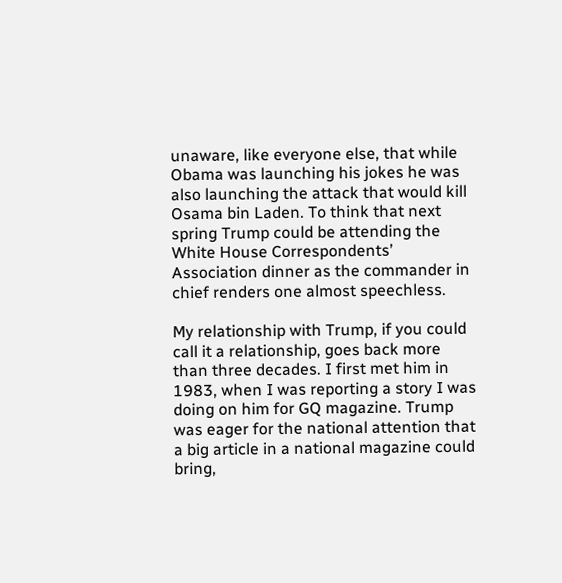unaware, like everyone else, that while Obama was launching his jokes he was also launching the attack that would kill Osama bin Laden. To think that next spring Trump could be attending the White House Correspondents’ Association dinner as the commander in chief renders one almost speechless.

My relationship with Trump, if you could call it a relationship, goes back more than three decades. I first met him in 1983, when I was reporting a story I was doing on him for GQ magazine. Trump was eager for the national attention that a big article in a national magazine could bring,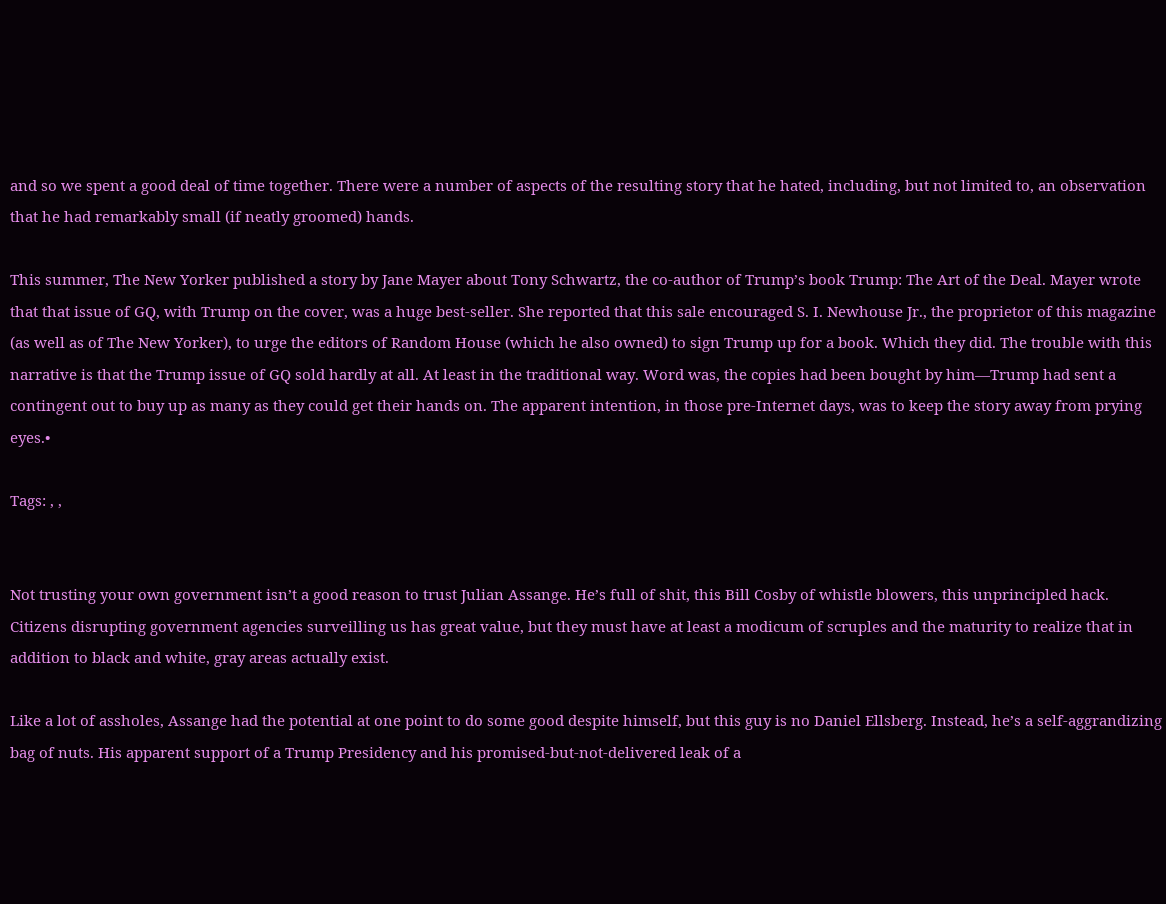and so we spent a good deal of time together. There were a number of aspects of the resulting story that he hated, including, but not limited to, an observation that he had remarkably small (if neatly groomed) hands.

This summer, The New Yorker published a story by Jane Mayer about Tony Schwartz, the co-author of Trump’s book Trump: The Art of the Deal. Mayer wrote that that issue of GQ, with Trump on the cover, was a huge best-seller. She reported that this sale encouraged S. I. Newhouse Jr., the proprietor of this magazine (as well as of The New Yorker), to urge the editors of Random House (which he also owned) to sign Trump up for a book. Which they did. The trouble with this narrative is that the Trump issue of GQ sold hardly at all. At least in the traditional way. Word was, the copies had been bought by him—Trump had sent a contingent out to buy up as many as they could get their hands on. The apparent intention, in those pre-Internet days, was to keep the story away from prying eyes.•

Tags: , ,


Not trusting your own government isn’t a good reason to trust Julian Assange. He’s full of shit, this Bill Cosby of whistle blowers, this unprincipled hack. Citizens disrupting government agencies surveilling us has great value, but they must have at least a modicum of scruples and the maturity to realize that in addition to black and white, gray areas actually exist.

Like a lot of assholes, Assange had the potential at one point to do some good despite himself, but this guy is no Daniel Ellsberg. Instead, he’s a self-aggrandizing bag of nuts. His apparent support of a Trump Presidency and his promised-but-not-delivered leak of a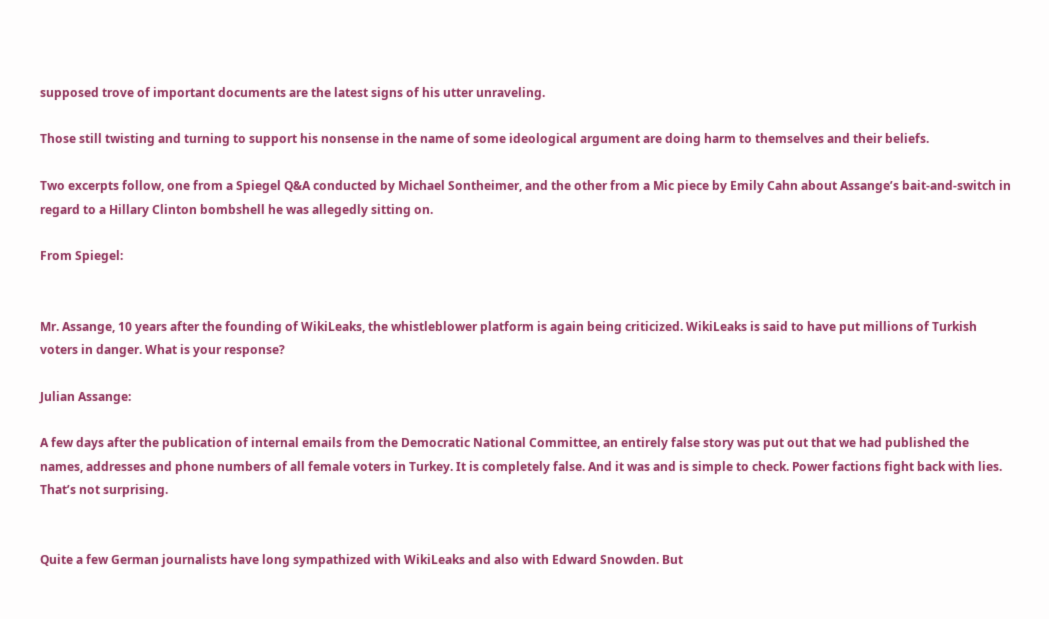supposed trove of important documents are the latest signs of his utter unraveling.

Those still twisting and turning to support his nonsense in the name of some ideological argument are doing harm to themselves and their beliefs.

Two excerpts follow, one from a Spiegel Q&A conducted by Michael Sontheimer, and the other from a Mic piece by Emily Cahn about Assange’s bait-and-switch in regard to a Hillary Clinton bombshell he was allegedly sitting on.

From Spiegel:


Mr. Assange, 10 years after the founding of WikiLeaks, the whistleblower platform is again being criticized. WikiLeaks is said to have put millions of Turkish voters in danger. What is your response?

Julian Assange:

A few days after the publication of internal emails from the Democratic National Committee, an entirely false story was put out that we had published the names, addresses and phone numbers of all female voters in Turkey. It is completely false. And it was and is simple to check. Power factions fight back with lies. That’s not surprising.


Quite a few German journalists have long sympathized with WikiLeaks and also with Edward Snowden. But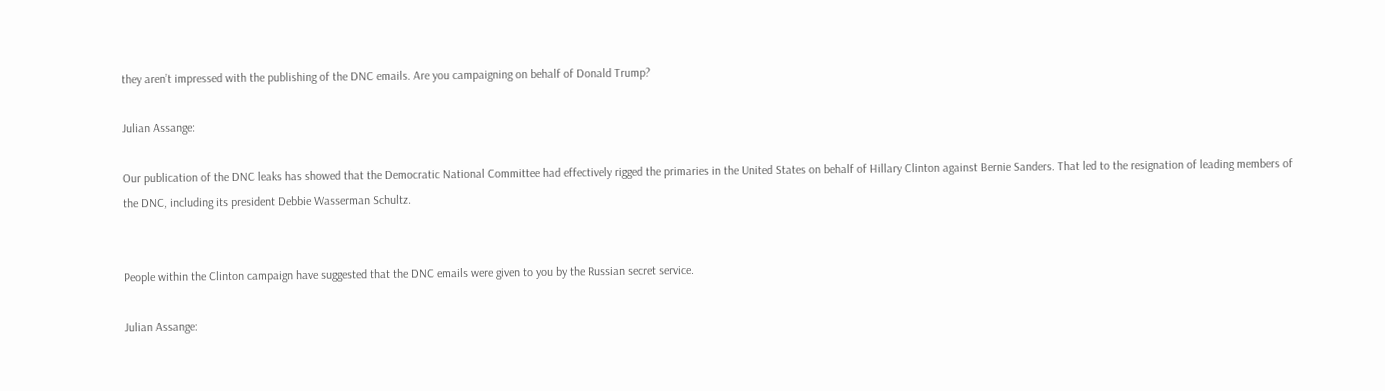they aren’t impressed with the publishing of the DNC emails. Are you campaigning on behalf of Donald Trump?

Julian Assange:

Our publication of the DNC leaks has showed that the Democratic National Committee had effectively rigged the primaries in the United States on behalf of Hillary Clinton against Bernie Sanders. That led to the resignation of leading members of the DNC, including its president Debbie Wasserman Schultz.


People within the Clinton campaign have suggested that the DNC emails were given to you by the Russian secret service.

Julian Assange: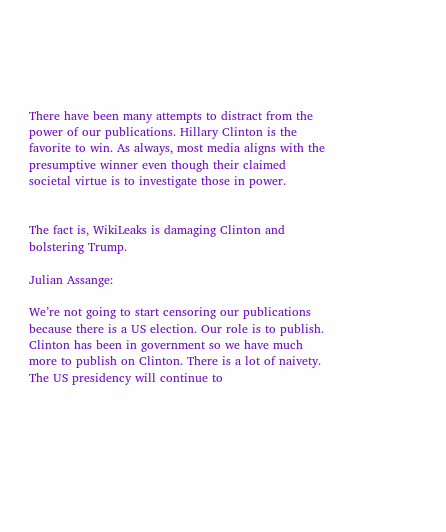There have been many attempts to distract from the power of our publications. Hillary Clinton is the favorite to win. As always, most media aligns with the presumptive winner even though their claimed societal virtue is to investigate those in power.


The fact is, WikiLeaks is damaging Clinton and bolstering Trump.

Julian Assange:

We’re not going to start censoring our publications because there is a US election. Our role is to publish. Clinton has been in government so we have much more to publish on Clinton. There is a lot of naivety. The US presidency will continue to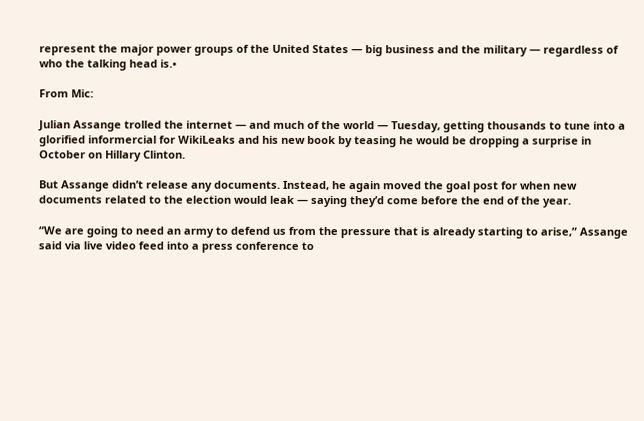represent the major power groups of the United States — big business and the military — regardless of who the talking head is.•

From Mic:

Julian Assange trolled the internet — and much of the world — Tuesday, getting thousands to tune into a glorified informercial for WikiLeaks and his new book by teasing he would be dropping a surprise in October on Hillary Clinton.

But Assange didn’t release any documents. Instead, he again moved the goal post for when new documents related to the election would leak — saying they’d come before the end of the year.

“We are going to need an army to defend us from the pressure that is already starting to arise,” Assange said via live video feed into a press conference to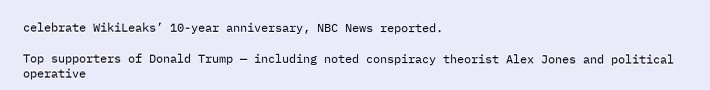celebrate WikiLeaks’ 10-year anniversary, NBC News reported.

Top supporters of Donald Trump — including noted conspiracy theorist Alex Jones and political operative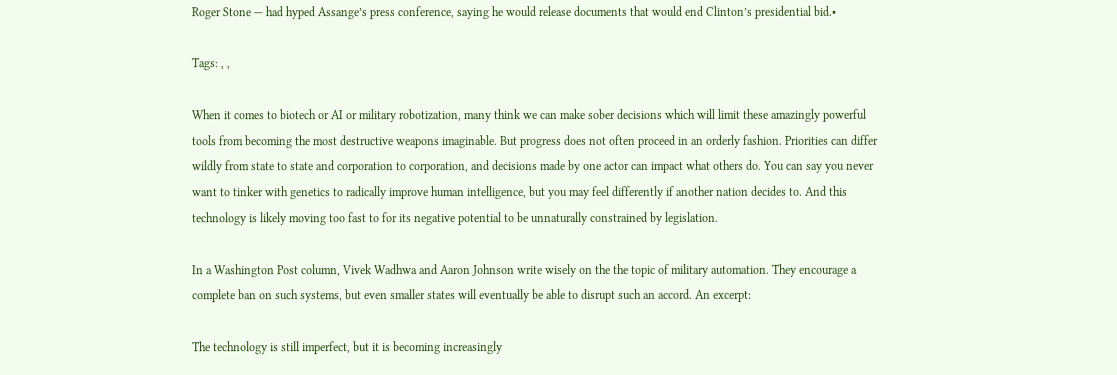Roger Stone — had hyped Assange’s press conference, saying he would release documents that would end Clinton’s presidential bid.•

Tags: , ,

When it comes to biotech or AI or military robotization, many think we can make sober decisions which will limit these amazingly powerful tools from becoming the most destructive weapons imaginable. But progress does not often proceed in an orderly fashion. Priorities can differ wildly from state to state and corporation to corporation, and decisions made by one actor can impact what others do. You can say you never want to tinker with genetics to radically improve human intelligence, but you may feel differently if another nation decides to. And this technology is likely moving too fast to for its negative potential to be unnaturally constrained by legislation.

In a Washington Post column, Vivek Wadhwa and Aaron Johnson write wisely on the the topic of military automation. They encourage a complete ban on such systems, but even smaller states will eventually be able to disrupt such an accord. An excerpt:

The technology is still imperfect, but it is becoming increasingly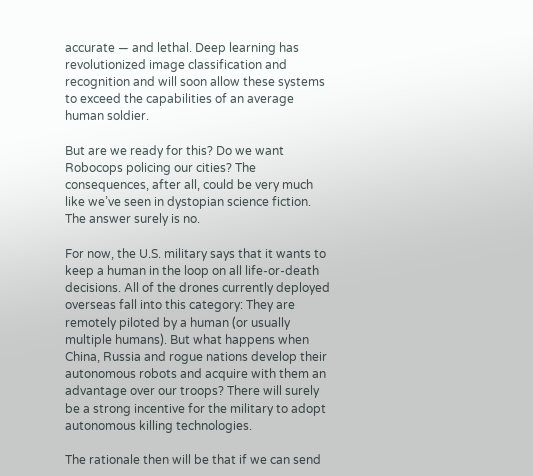accurate — and lethal. Deep learning has revolutionized image classification and recognition and will soon allow these systems to exceed the capabilities of an average human soldier.

But are we ready for this? Do we want Robocops policing our cities? The consequences, after all, could be very much like we’ve seen in dystopian science fiction. The answer surely is no.

For now, the U.S. military says that it wants to keep a human in the loop on all life-or-death decisions. All of the drones currently deployed overseas fall into this category: They are remotely piloted by a human (or usually multiple humans). But what happens when China, Russia and rogue nations develop their autonomous robots and acquire with them an advantage over our troops? There will surely be a strong incentive for the military to adopt autonomous killing technologies.

The rationale then will be that if we can send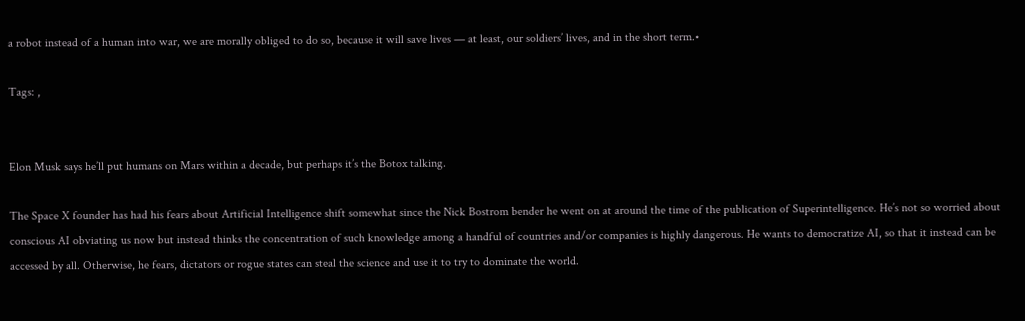a robot instead of a human into war, we are morally obliged to do so, because it will save lives — at least, our soldiers’ lives, and in the short term.•

Tags: ,


Elon Musk says he’ll put humans on Mars within a decade, but perhaps it’s the Botox talking.

The Space X founder has had his fears about Artificial Intelligence shift somewhat since the Nick Bostrom bender he went on at around the time of the publication of Superintelligence. He’s not so worried about conscious AI obviating us now but instead thinks the concentration of such knowledge among a handful of countries and/or companies is highly dangerous. He wants to democratize AI, so that it instead can be accessed by all. Otherwise, he fears, dictators or rogue states can steal the science and use it to try to dominate the world.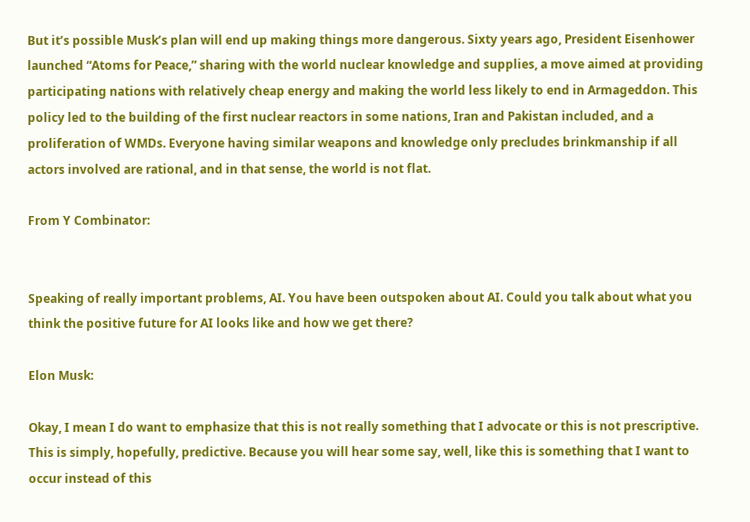But it’s possible Musk’s plan will end up making things more dangerous. Sixty years ago, President Eisenhower launched “Atoms for Peace,” sharing with the world nuclear knowledge and supplies, a move aimed at providing participating nations with relatively cheap energy and making the world less likely to end in Armageddon. This policy led to the building of the first nuclear reactors in some nations, Iran and Pakistan included, and a proliferation of WMDs. Everyone having similar weapons and knowledge only precludes brinkmanship if all actors involved are rational, and in that sense, the world is not flat.

From Y Combinator:


Speaking of really important problems, AI. You have been outspoken about AI. Could you talk about what you think the positive future for AI looks like and how we get there?

Elon Musk:

Okay, I mean I do want to emphasize that this is not really something that I advocate or this is not prescriptive. This is simply, hopefully, predictive. Because you will hear some say, well, like this is something that I want to occur instead of this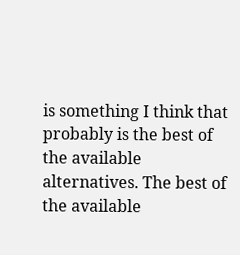is something I think that probably is the best of the available alternatives. The best of the available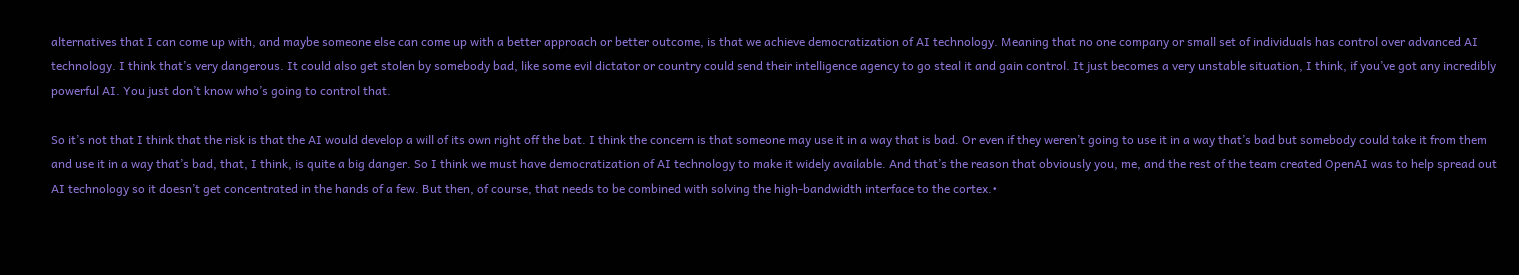alternatives that I can come up with, and maybe someone else can come up with a better approach or better outcome, is that we achieve democratization of AI technology. Meaning that no one company or small set of individuals has control over advanced AI technology. I think that’s very dangerous. It could also get stolen by somebody bad, like some evil dictator or country could send their intelligence agency to go steal it and gain control. It just becomes a very unstable situation, I think, if you’ve got any incredibly powerful AI. You just don’t know who’s going to control that.

So it’s not that I think that the risk is that the AI would develop a will of its own right off the bat. I think the concern is that someone may use it in a way that is bad. Or even if they weren’t going to use it in a way that’s bad but somebody could take it from them and use it in a way that’s bad, that, I think, is quite a big danger. So I think we must have democratization of AI technology to make it widely available. And that’s the reason that obviously you, me, and the rest of the team created OpenAI was to help spread out AI technology so it doesn’t get concentrated in the hands of a few. But then, of course, that needs to be combined with solving the high-bandwidth interface to the cortex.•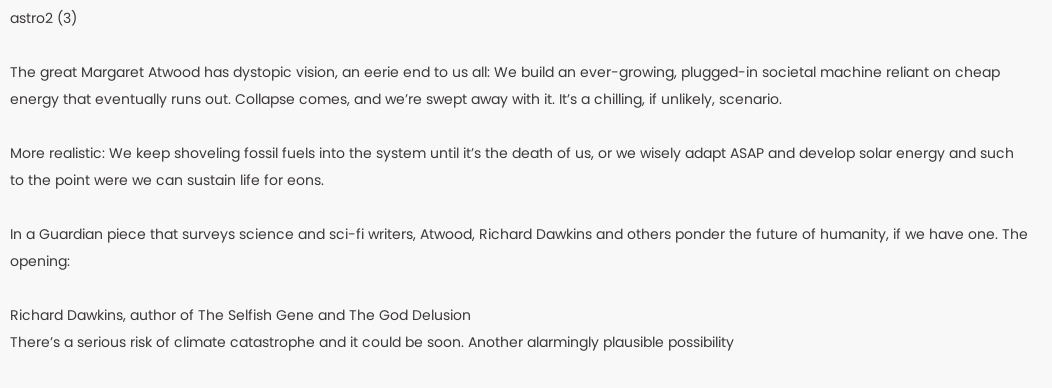astro2 (3)

The great Margaret Atwood has dystopic vision, an eerie end to us all: We build an ever-growing, plugged-in societal machine reliant on cheap energy that eventually runs out. Collapse comes, and we’re swept away with it. It’s a chilling, if unlikely, scenario.

More realistic: We keep shoveling fossil fuels into the system until it’s the death of us, or we wisely adapt ASAP and develop solar energy and such to the point were we can sustain life for eons.

In a Guardian piece that surveys science and sci-fi writers, Atwood, Richard Dawkins and others ponder the future of humanity, if we have one. The opening:

Richard Dawkins, author of The Selfish Gene and The God Delusion
There’s a serious risk of climate catastrophe and it could be soon. Another alarmingly plausible possibility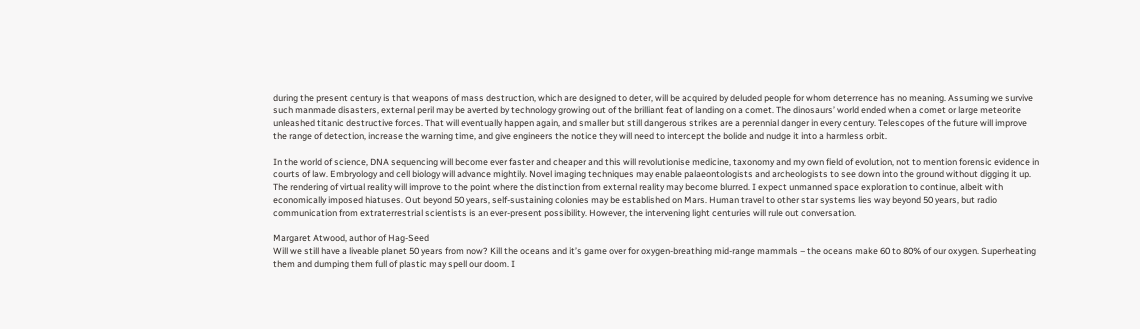during the present century is that weapons of mass destruction, which are designed to deter, will be acquired by deluded people for whom deterrence has no meaning. Assuming we survive such manmade disasters, external peril may be averted by technology growing out of the brilliant feat of landing on a comet. The dinosaurs’ world ended when a comet or large meteorite unleashed titanic destructive forces. That will eventually happen again, and smaller but still dangerous strikes are a perennial danger in every century. Telescopes of the future will improve the range of detection, increase the warning time, and give engineers the notice they will need to intercept the bolide and nudge it into a harmless orbit.

In the world of science, DNA sequencing will become ever faster and cheaper and this will revolutionise medicine, taxonomy and my own field of evolution, not to mention forensic evidence in courts of law. Embryology and cell biology will advance mightily. Novel imaging techniques may enable palaeontologists and archeologists to see down into the ground without digging it up. The rendering of virtual reality will improve to the point where the distinction from external reality may become blurred. I expect unmanned space exploration to continue, albeit with economically imposed hiatuses. Out beyond 50 years, self-sustaining colonies may be established on Mars. Human travel to other star systems lies way beyond 50 years, but radio communication from extraterrestrial scientists is an ever-present possibility. However, the intervening light centuries will rule out conversation.

Margaret Atwood, author of Hag-Seed
Will we still have a liveable planet 50 years from now? Kill the oceans and it’s game over for oxygen-breathing mid-range mammals – the oceans make 60 to 80% of our oxygen. Superheating them and dumping them full of plastic may spell our doom. I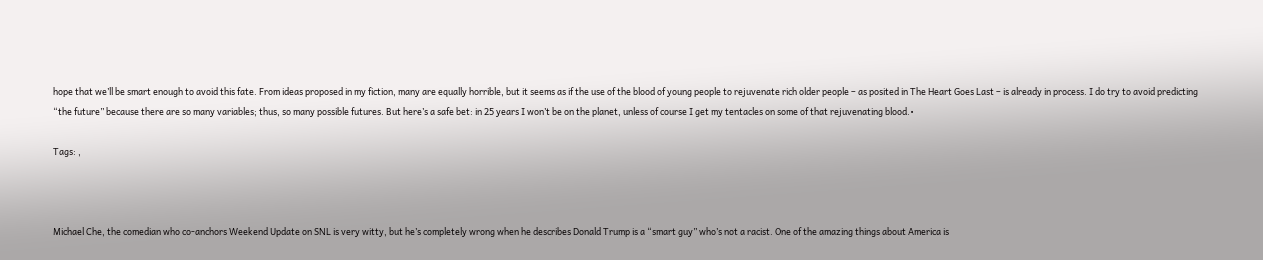hope that we’ll be smart enough to avoid this fate. From ideas proposed in my fiction, many are equally horrible, but it seems as if the use of the blood of young people to rejuvenate rich older people – as posited in The Heart Goes Last – is already in process. I do try to avoid predicting “the future” because there are so many variables; thus, so many possible futures. But here’s a safe bet: in 25 years I won’t be on the planet, unless of course I get my tentacles on some of that rejuvenating blood.•

Tags: ,



Michael Che, the comedian who co-anchors Weekend Update on SNL is very witty, but he’s completely wrong when he describes Donald Trump is a “smart guy” who’s not a racist. One of the amazing things about America is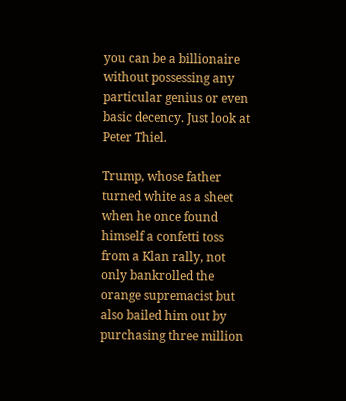you can be a billionaire without possessing any particular genius or even basic decency. Just look at Peter Thiel.

Trump, whose father turned white as a sheet when he once found himself a confetti toss from a Klan rally, not only bankrolled the orange supremacist but also bailed him out by purchasing three million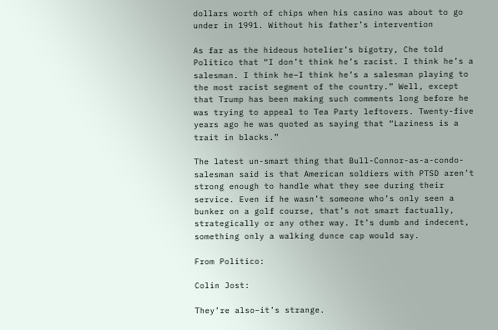dollars worth of chips when his casino was about to go under in 1991. Without his father’s intervention

As far as the hideous hotelier’s bigotry, Che told Politico that “I don’t think he’s racist. I think he’s a salesman. I think he–I think he’s a salesman playing to the most racist segment of the country.” Well, except that Trump has been making such comments long before he was trying to appeal to Tea Party leftovers. Twenty-five years ago he was quoted as saying that “Laziness is a trait in blacks.”

The latest un-smart thing that Bull-Connor-as-a-condo-salesman said is that American soldiers with PTSD aren’t strong enough to handle what they see during their service. Even if he wasn’t someone who’s only seen a bunker on a golf course, that’s not smart factually, strategically or any other way. It’s dumb and indecent, something only a walking dunce cap would say.

From Politico:

Colin Jost:

They’re also–it’s strange.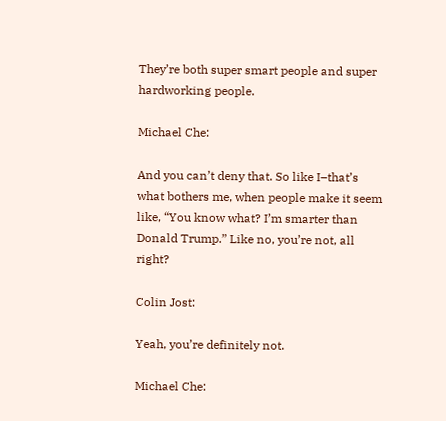They’re both super smart people and super hardworking people.

Michael Che:

And you can’t deny that. So like I–that’s what bothers me, when people make it seem like, “You know what? I’m smarter than Donald Trump.” Like no, you’re not, all right?

Colin Jost:

Yeah, you’re definitely not.

Michael Che: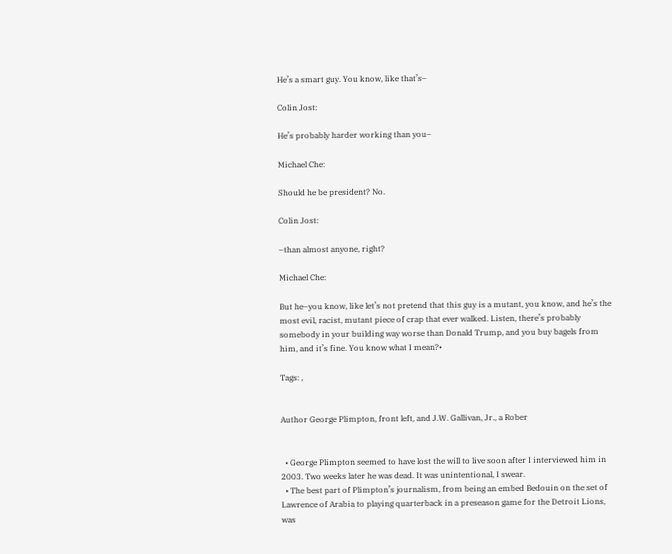He’s a smart guy. You know, like that’s–

Colin Jost:

He’s probably harder working than you–

Michael Che:

Should he be president? No.

Colin Jost:

–than almost anyone, right?

Michael Che:

But he–you know, like let’s not pretend that this guy is a mutant, you know, and he’s the most evil, racist, mutant piece of crap that ever walked. Listen, there’s probably somebody in your building way worse than Donald Trump, and you buy bagels from him, and it’s fine. You know what I mean?•

Tags: ,


Author George Plimpton, front left, and J.W. Gallivan, Jr., a Rober


  • George Plimpton seemed to have lost the will to live soon after I interviewed him in 2003. Two weeks later he was dead. It was unintentional, I swear.
  • The best part of Plimpton’s journalism, from being an embed Bedouin on the set of Lawrence of Arabia to playing quarterback in a preseason game for the Detroit Lions, was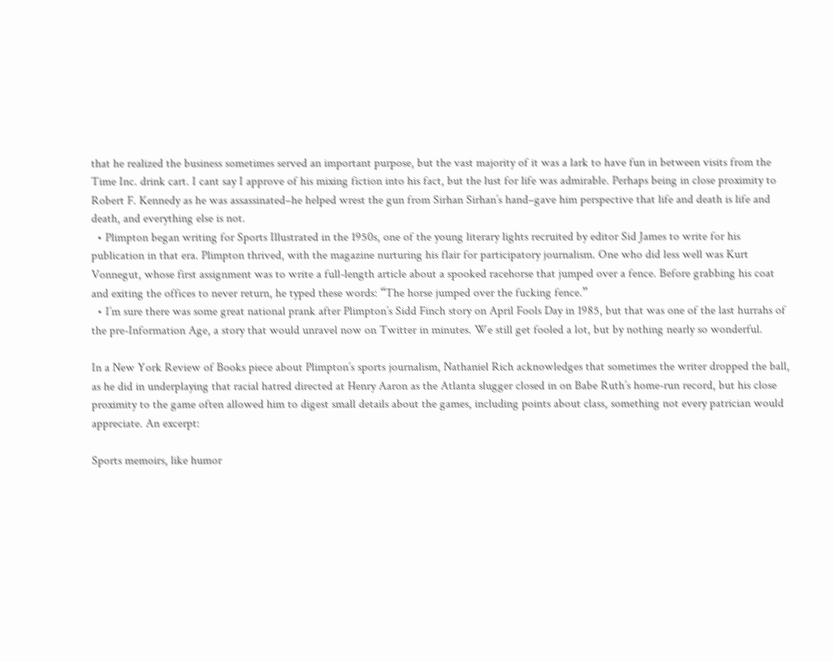that he realized the business sometimes served an important purpose, but the vast majority of it was a lark to have fun in between visits from the Time Inc. drink cart. I cant say I approve of his mixing fiction into his fact, but the lust for life was admirable. Perhaps being in close proximity to Robert F. Kennedy as he was assassinated–he helped wrest the gun from Sirhan Sirhan’s hand–gave him perspective that life and death is life and death, and everything else is not.
  • Plimpton began writing for Sports Illustrated in the 1950s, one of the young literary lights recruited by editor Sid James to write for his publication in that era. Plimpton thrived, with the magazine nurturing his flair for participatory journalism. One who did less well was Kurt Vonnegut, whose first assignment was to write a full-length article about a spooked racehorse that jumped over a fence. Before grabbing his coat and exiting the offices to never return, he typed these words: “The horse jumped over the fucking fence.”
  • I’m sure there was some great national prank after Plimpton’s Sidd Finch story on April Fools Day in 1985, but that was one of the last hurrahs of the pre-Information Age, a story that would unravel now on Twitter in minutes. We still get fooled a lot, but by nothing nearly so wonderful.

In a New York Review of Books piece about Plimpton’s sports journalism, Nathaniel Rich acknowledges that sometimes the writer dropped the ball, as he did in underplaying that racial hatred directed at Henry Aaron as the Atlanta slugger closed in on Babe Ruth’s home-run record, but his close proximity to the game often allowed him to digest small details about the games, including points about class, something not every patrician would appreciate. An excerpt:

Sports memoirs, like humor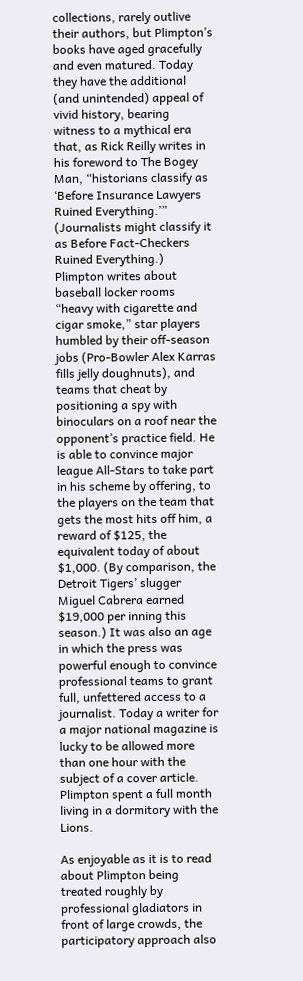collections, rarely outlive their authors, but Plimpton’s books have aged gracefully and even matured. Today they have the additional (and unintended) appeal of vivid history, bearing witness to a mythical era that, as Rick Reilly writes in his foreword to The Bogey Man, “historians classify as ‘Before Insurance Lawyers Ruined Everything.’” (Journalists might classify it as Before Fact-Checkers Ruined Everything.) Plimpton writes about baseball locker rooms “heavy with cigarette and cigar smoke,” star players humbled by their off-season jobs (Pro-Bowler Alex Karras fills jelly doughnuts), and teams that cheat by positioning a spy with binoculars on a roof near the opponent’s practice field. He is able to convince major league All-Stars to take part in his scheme by offering, to the players on the team that gets the most hits off him, a reward of $125, the equivalent today of about $1,000. (By comparison, the Detroit Tigers’ slugger Miguel Cabrera earned $19,000 per inning this season.) It was also an age in which the press was powerful enough to convince professional teams to grant full, unfettered access to a journalist. Today a writer for a major national magazine is lucky to be allowed more than one hour with the subject of a cover article. Plimpton spent a full month living in a dormitory with the Lions.

As enjoyable as it is to read about Plimpton being treated roughly by professional gladiators in front of large crowds, the participatory approach also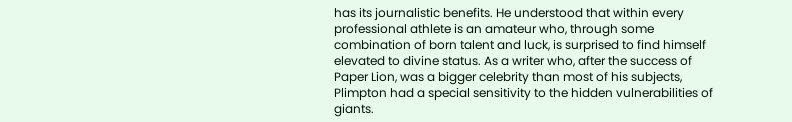has its journalistic benefits. He understood that within every professional athlete is an amateur who, through some combination of born talent and luck, is surprised to find himself elevated to divine status. As a writer who, after the success of Paper Lion, was a bigger celebrity than most of his subjects, Plimpton had a special sensitivity to the hidden vulnerabilities of giants.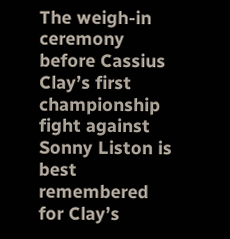The weigh-in ceremony before Cassius Clay’s first championship fight against Sonny Liston is best remembered for Clay’s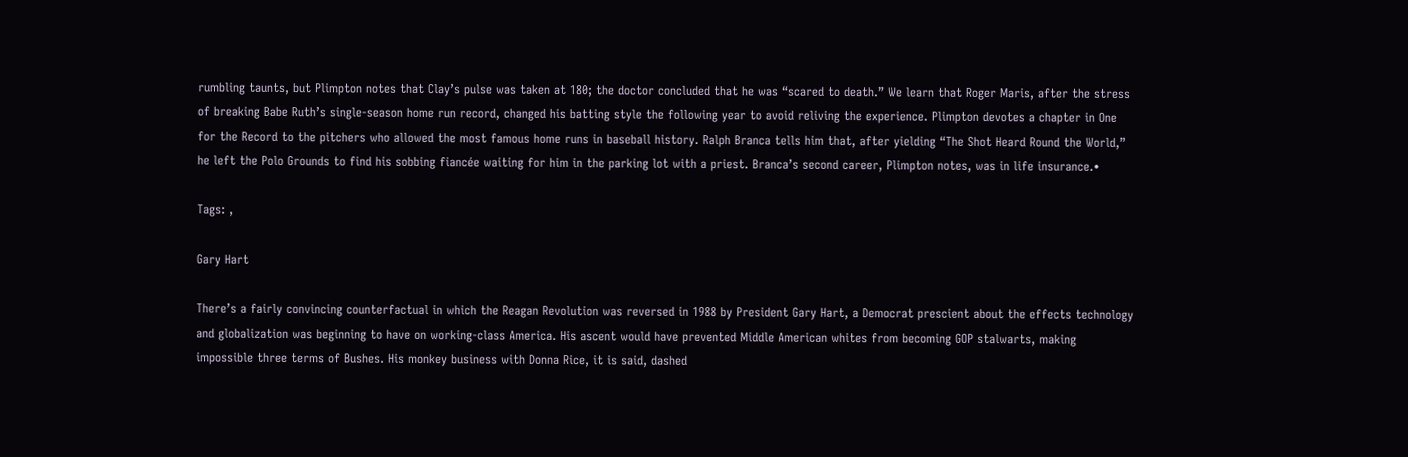rumbling taunts, but Plimpton notes that Clay’s pulse was taken at 180; the doctor concluded that he was “scared to death.” We learn that Roger Maris, after the stress of breaking Babe Ruth’s single-season home run record, changed his batting style the following year to avoid reliving the experience. Plimpton devotes a chapter in One for the Record to the pitchers who allowed the most famous home runs in baseball history. Ralph Branca tells him that, after yielding “The Shot Heard Round the World,” he left the Polo Grounds to find his sobbing fiancée waiting for him in the parking lot with a priest. Branca’s second career, Plimpton notes, was in life insurance.•

Tags: ,

Gary Hart

There’s a fairly convincing counterfactual in which the Reagan Revolution was reversed in 1988 by President Gary Hart, a Democrat prescient about the effects technology and globalization was beginning to have on working-class America. His ascent would have prevented Middle American whites from becoming GOP stalwarts, making impossible three terms of Bushes. His monkey business with Donna Rice, it is said, dashed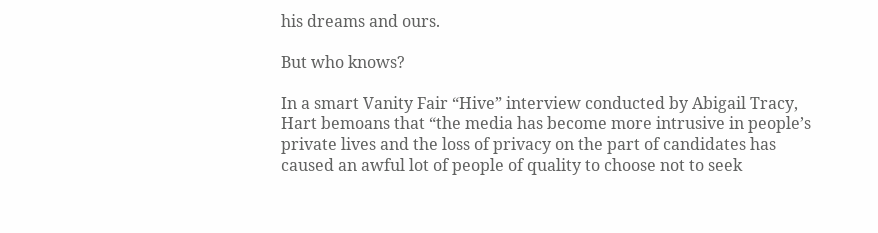his dreams and ours.

But who knows?

In a smart Vanity Fair “Hive” interview conducted by Abigail Tracy, Hart bemoans that “the media has become more intrusive in people’s private lives and the loss of privacy on the part of candidates has caused an awful lot of people of quality to choose not to seek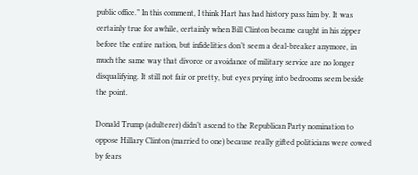public office.” In this comment, I think Hart has had history pass him by. It was certainly true for awhile, certainly when Bill Clinton became caught in his zipper before the entire nation, but infidelities don’t seem a deal-breaker anymore, in much the same way that divorce or avoidance of military service are no longer disqualifying. It still not fair or pretty, but eyes prying into bedrooms seem beside the point.

Donald Trump (adulterer) didn’t ascend to the Republican Party nomination to oppose Hillary Clinton (married to one) because really gifted politicians were cowed by fears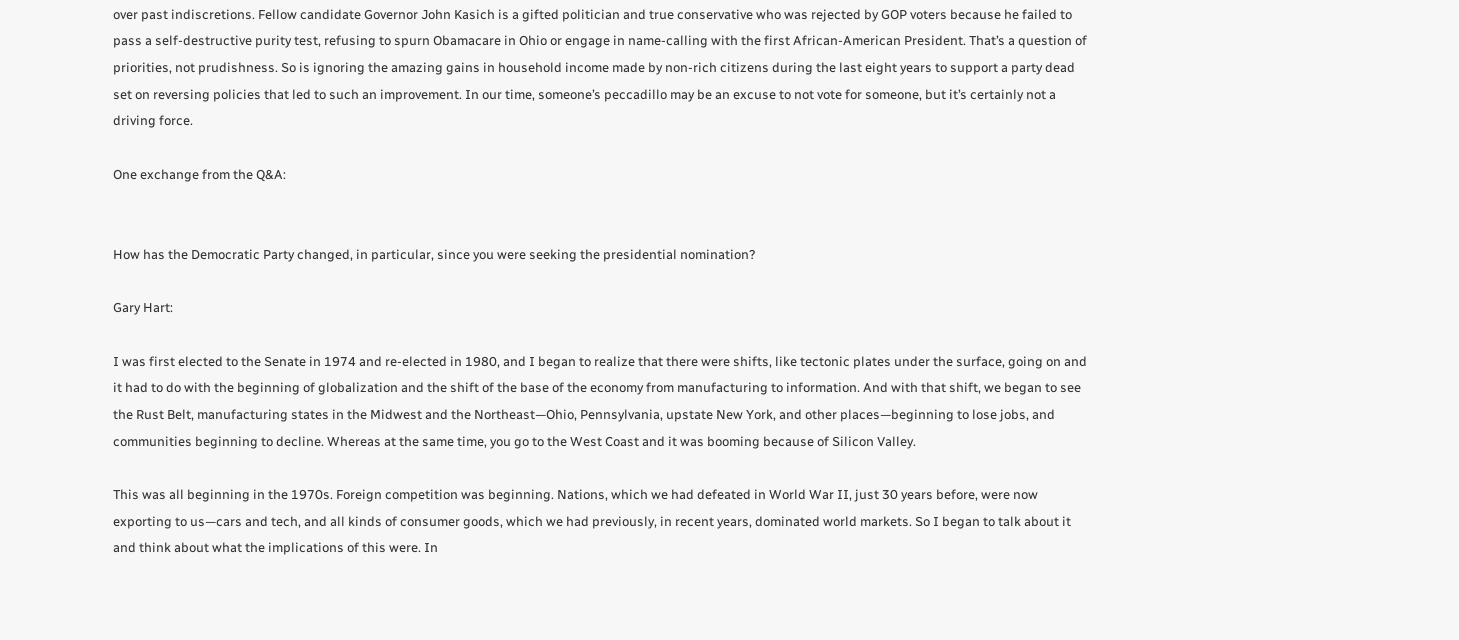over past indiscretions. Fellow candidate Governor John Kasich is a gifted politician and true conservative who was rejected by GOP voters because he failed to pass a self-destructive purity test, refusing to spurn Obamacare in Ohio or engage in name-calling with the first African-American President. That’s a question of priorities, not prudishness. So is ignoring the amazing gains in household income made by non-rich citizens during the last eight years to support a party dead set on reversing policies that led to such an improvement. In our time, someone’s peccadillo may be an excuse to not vote for someone, but it’s certainly not a driving force.

One exchange from the Q&A:


How has the Democratic Party changed, in particular, since you were seeking the presidential nomination?

Gary Hart:

I was first elected to the Senate in 1974 and re-elected in 1980, and I began to realize that there were shifts, like tectonic plates under the surface, going on and it had to do with the beginning of globalization and the shift of the base of the economy from manufacturing to information. And with that shift, we began to see the Rust Belt, manufacturing states in the Midwest and the Northeast—Ohio, Pennsylvania, upstate New York, and other places—beginning to lose jobs, and communities beginning to decline. Whereas at the same time, you go to the West Coast and it was booming because of Silicon Valley.

This was all beginning in the 1970s. Foreign competition was beginning. Nations, which we had defeated in World War II, just 30 years before, were now exporting to us—cars and tech, and all kinds of consumer goods, which we had previously, in recent years, dominated world markets. So I began to talk about it and think about what the implications of this were. In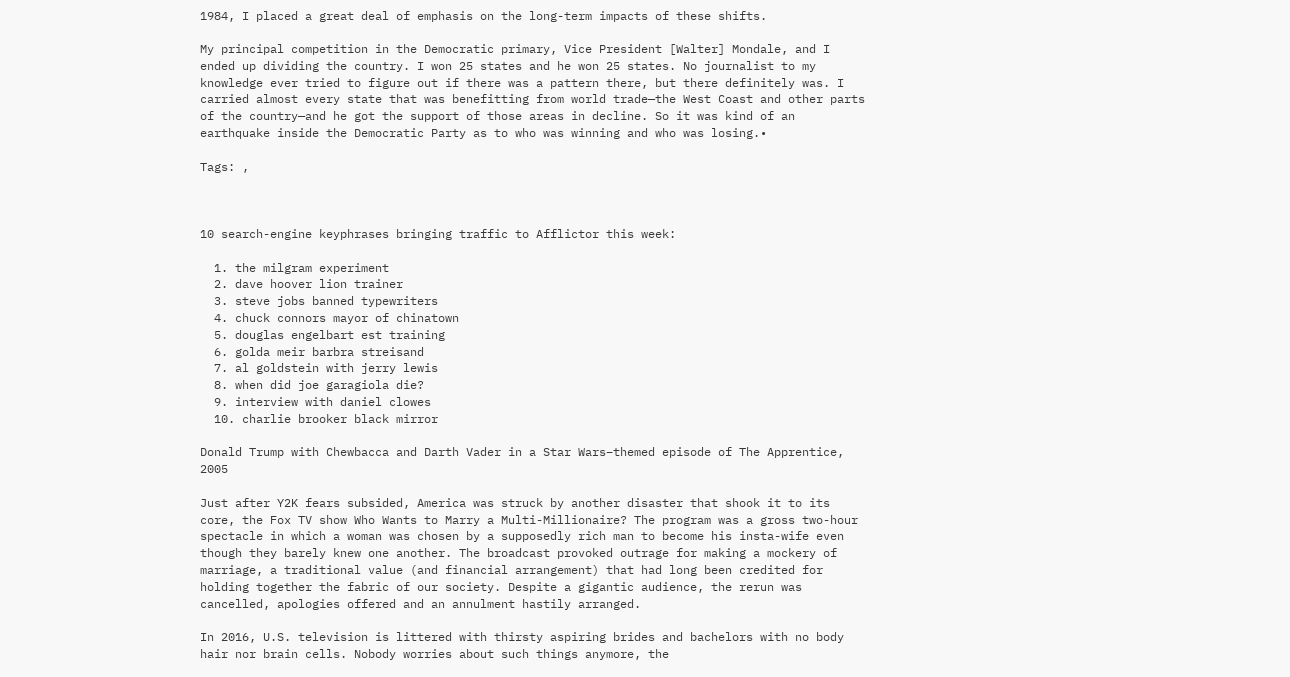1984, I placed a great deal of emphasis on the long-term impacts of these shifts.

My principal competition in the Democratic primary, Vice President [Walter] Mondale, and I ended up dividing the country. I won 25 states and he won 25 states. No journalist to my knowledge ever tried to figure out if there was a pattern there, but there definitely was. I carried almost every state that was benefitting from world trade—the West Coast and other parts of the country—and he got the support of those areas in decline. So it was kind of an earthquake inside the Democratic Party as to who was winning and who was losing.•

Tags: ,



10 search-engine keyphrases bringing traffic to Afflictor this week:

  1. the milgram experiment
  2. dave hoover lion trainer
  3. steve jobs banned typewriters
  4. chuck connors mayor of chinatown
  5. douglas engelbart est training
  6. golda meir barbra streisand
  7. al goldstein with jerry lewis
  8. when did joe garagiola die?
  9. interview with daniel clowes
  10. charlie brooker black mirror

Donald Trump with Chewbacca and Darth Vader in a Star Wars–themed episode of The Apprentice, 2005

Just after Y2K fears subsided, America was struck by another disaster that shook it to its core, the Fox TV show Who Wants to Marry a Multi-Millionaire? The program was a gross two-hour spectacle in which a woman was chosen by a supposedly rich man to become his insta-wife even though they barely knew one another. The broadcast provoked outrage for making a mockery of marriage, a traditional value (and financial arrangement) that had long been credited for holding together the fabric of our society. Despite a gigantic audience, the rerun was cancelled, apologies offered and an annulment hastily arranged.

In 2016, U.S. television is littered with thirsty aspiring brides and bachelors with no body hair nor brain cells. Nobody worries about such things anymore, the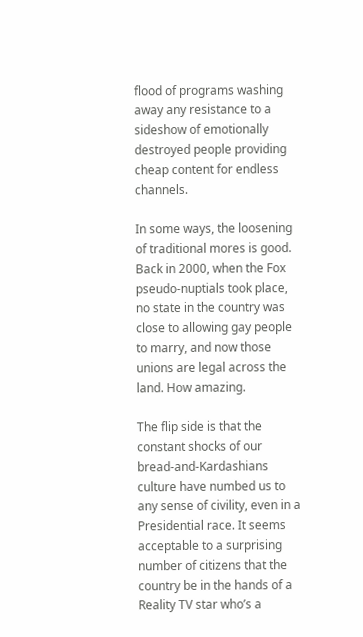flood of programs washing away any resistance to a sideshow of emotionally destroyed people providing cheap content for endless channels.

In some ways, the loosening of traditional mores is good. Back in 2000, when the Fox pseudo-nuptials took place, no state in the country was close to allowing gay people to marry, and now those unions are legal across the land. How amazing.

The flip side is that the constant shocks of our bread-and-Kardashians culture have numbed us to any sense of civility, even in a Presidential race. It seems acceptable to a surprising number of citizens that the country be in the hands of a Reality TV star who’s a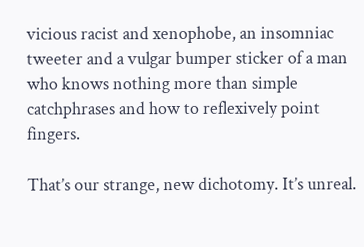vicious racist and xenophobe, an insomniac tweeter and a vulgar bumper sticker of a man who knows nothing more than simple catchphrases and how to reflexively point fingers.

That’s our strange, new dichotomy. It’s unreal.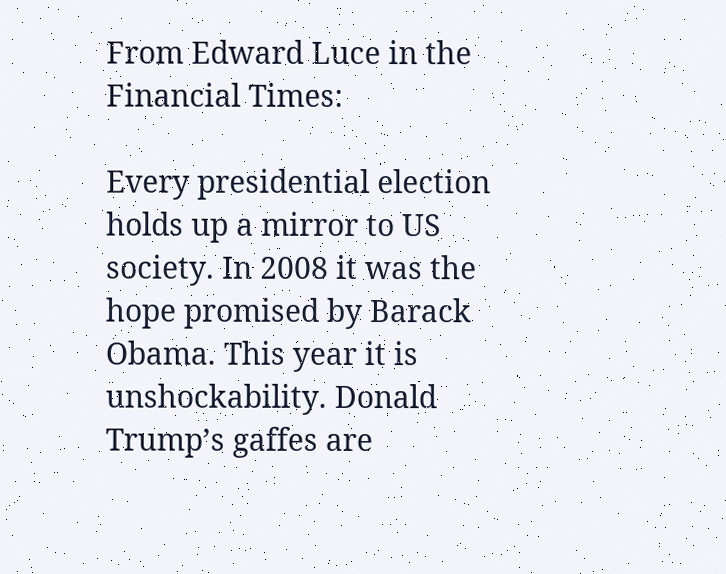From Edward Luce in the Financial Times:

Every presidential election holds up a mirror to US society. In 2008 it was the hope promised by Barack Obama. This year it is unshockability. Donald Trump’s gaffes are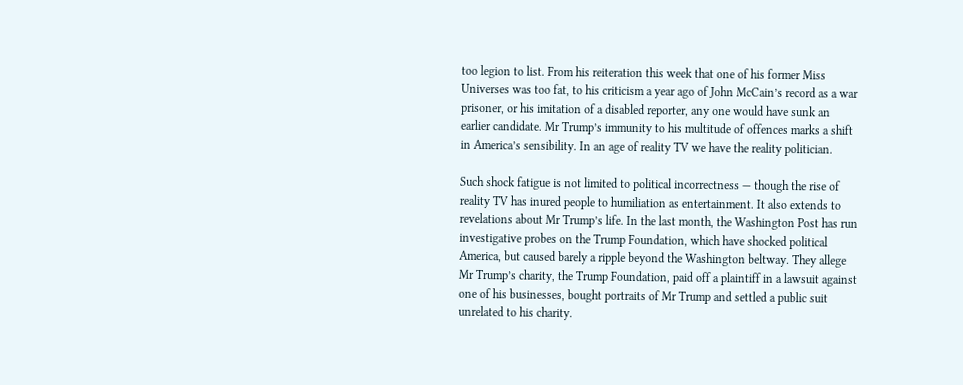too legion to list. From his reiteration this week that one of his former Miss Universes was too fat, to his criticism a year ago of John McCain’s record as a war prisoner, or his imitation of a disabled reporter, any one would have sunk an earlier candidate. Mr Trump’s immunity to his multitude of offences marks a shift in America’s sensibility. In an age of reality TV we have the reality politician.

Such shock fatigue is not limited to political incorrectness — though the rise of reality TV has inured people to humiliation as entertainment. It also extends to revelations about Mr Trump’s life. In the last month, the Washington Post has run investigative probes on the Trump Foundation, which have shocked political America, but caused barely a ripple beyond the Washington beltway. They allege Mr Trump’s charity, the Trump Foundation, paid off a plaintiff in a lawsuit against one of his businesses, bought portraits of Mr Trump and settled a public suit unrelated to his charity.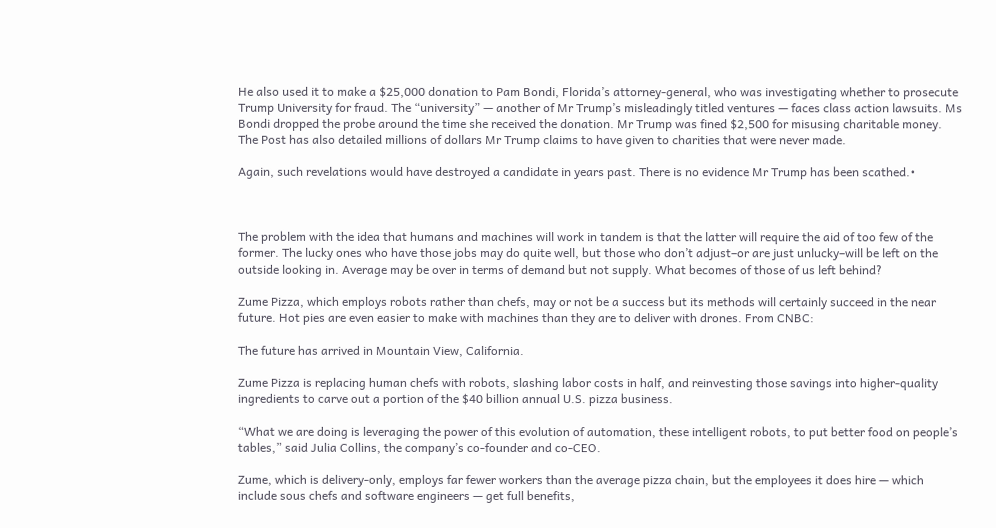He also used it to make a $25,000 donation to Pam Bondi, Florida’s attorney-general, who was investigating whether to prosecute Trump University for fraud. The “university” — another of Mr Trump’s misleadingly titled ventures — faces class action lawsuits. Ms Bondi dropped the probe around the time she received the donation. Mr Trump was fined $2,500 for misusing charitable money. The Post has also detailed millions of dollars Mr Trump claims to have given to charities that were never made.

Again, such revelations would have destroyed a candidate in years past. There is no evidence Mr Trump has been scathed.•



The problem with the idea that humans and machines will work in tandem is that the latter will require the aid of too few of the former. The lucky ones who have those jobs may do quite well, but those who don’t adjust–or are just unlucky–will be left on the outside looking in. Average may be over in terms of demand but not supply. What becomes of those of us left behind?

Zume Pizza, which employs robots rather than chefs, may or not be a success but its methods will certainly succeed in the near future. Hot pies are even easier to make with machines than they are to deliver with drones. From CNBC:

The future has arrived in Mountain View, California.

Zume Pizza is replacing human chefs with robots, slashing labor costs in half, and reinvesting those savings into higher-quality ingredients to carve out a portion of the $40 billion annual U.S. pizza business.

“What we are doing is leveraging the power of this evolution of automation, these intelligent robots, to put better food on people’s tables,” said Julia Collins, the company’s co-founder and co-CEO.

Zume, which is delivery-only, employs far fewer workers than the average pizza chain, but the employees it does hire — which include sous chefs and software engineers — get full benefits,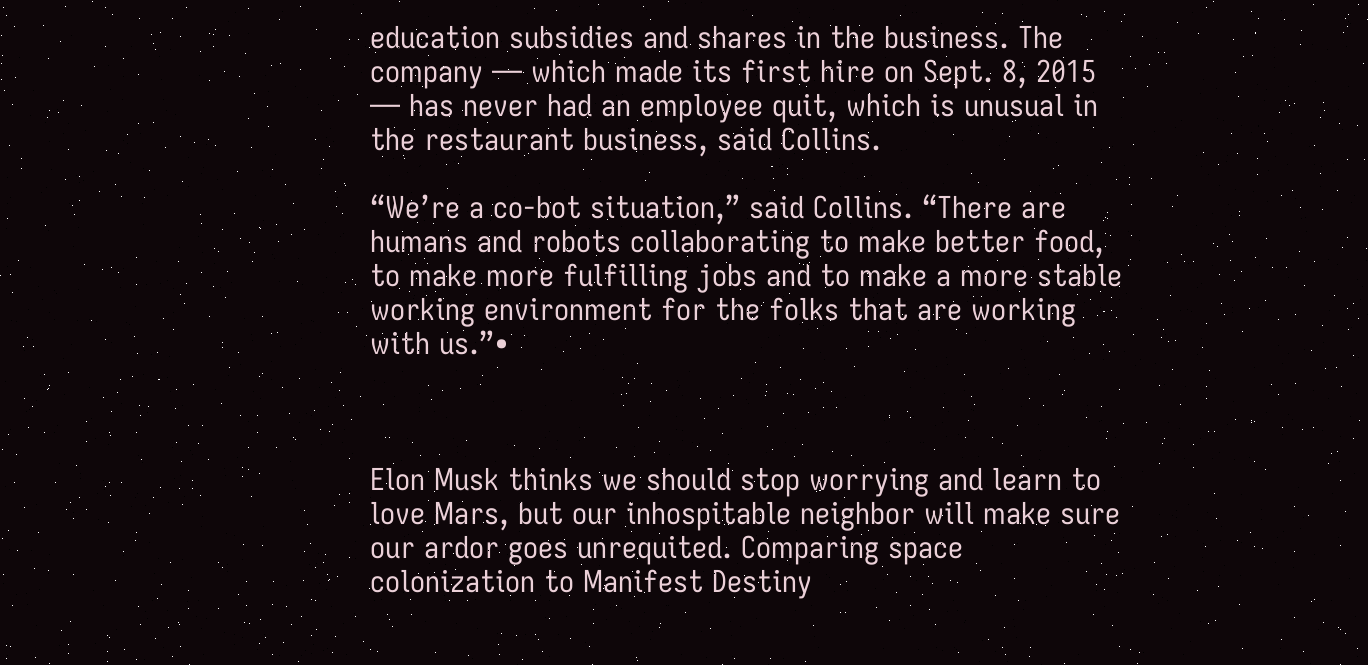education subsidies and shares in the business. The company — which made its first hire on Sept. 8, 2015 — has never had an employee quit, which is unusual in the restaurant business, said Collins.

“We’re a co-bot situation,” said Collins. “There are humans and robots collaborating to make better food, to make more fulfilling jobs and to make a more stable working environment for the folks that are working with us.”•



Elon Musk thinks we should stop worrying and learn to love Mars, but our inhospitable neighbor will make sure our ardor goes unrequited. Comparing space colonization to Manifest Destiny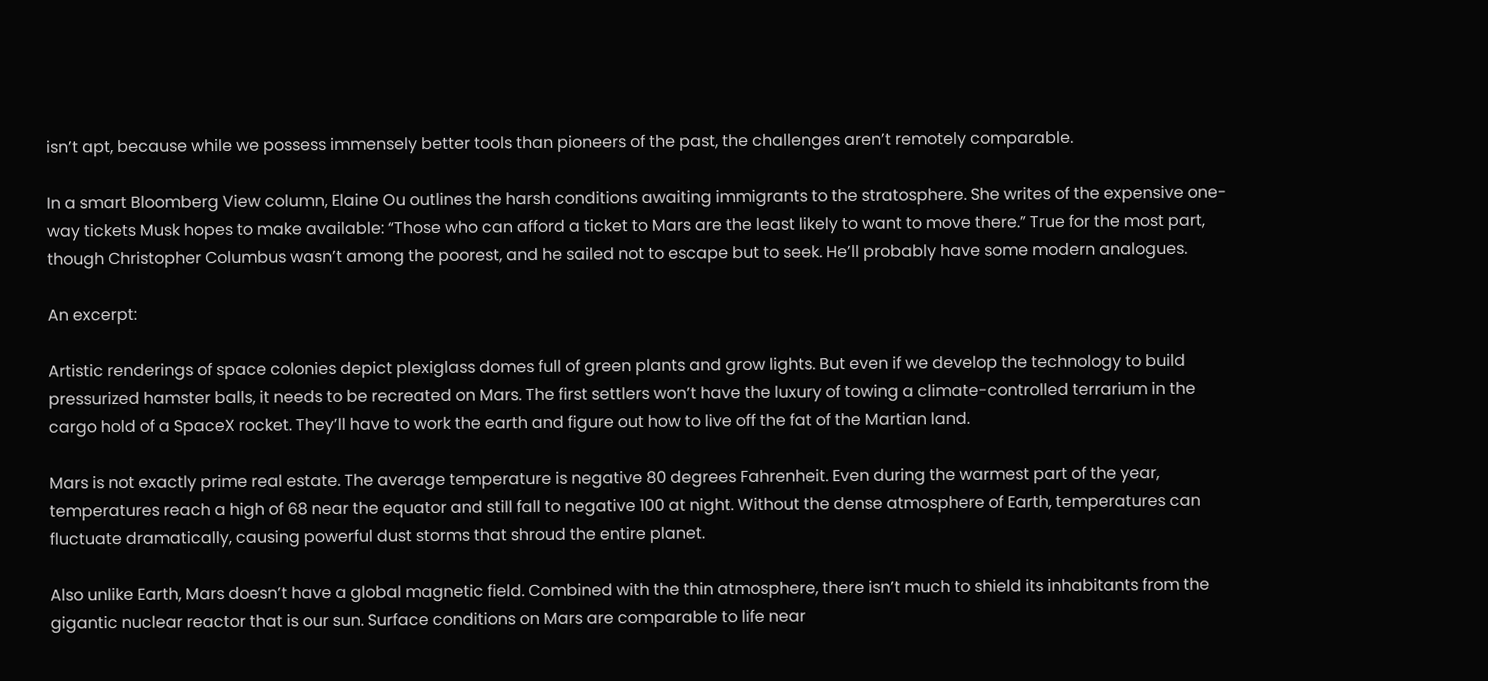isn’t apt, because while we possess immensely better tools than pioneers of the past, the challenges aren’t remotely comparable.

In a smart Bloomberg View column, Elaine Ou outlines the harsh conditions awaiting immigrants to the stratosphere. She writes of the expensive one-way tickets Musk hopes to make available: “Those who can afford a ticket to Mars are the least likely to want to move there.” True for the most part, though Christopher Columbus wasn’t among the poorest, and he sailed not to escape but to seek. He’ll probably have some modern analogues.

An excerpt:

Artistic renderings of space colonies depict plexiglass domes full of green plants and grow lights. But even if we develop the technology to build pressurized hamster balls, it needs to be recreated on Mars. The first settlers won’t have the luxury of towing a climate-controlled terrarium in the cargo hold of a SpaceX rocket. They’ll have to work the earth and figure out how to live off the fat of the Martian land.

Mars is not exactly prime real estate. The average temperature is negative 80 degrees Fahrenheit. Even during the warmest part of the year, temperatures reach a high of 68 near the equator and still fall to negative 100 at night. Without the dense atmosphere of Earth, temperatures can fluctuate dramatically, causing powerful dust storms that shroud the entire planet.

Also unlike Earth, Mars doesn’t have a global magnetic field. Combined with the thin atmosphere, there isn’t much to shield its inhabitants from the gigantic nuclear reactor that is our sun. Surface conditions on Mars are comparable to life near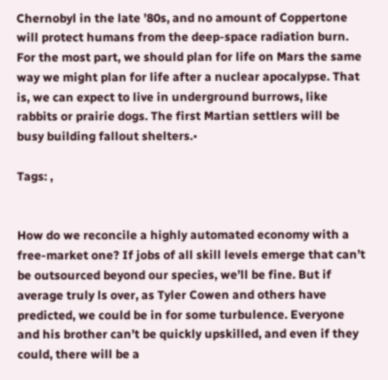Chernobyl in the late ’80s, and no amount of Coppertone will protect humans from the deep-space radiation burn. For the most part, we should plan for life on Mars the same way we might plan for life after a nuclear apocalypse. That is, we can expect to live in underground burrows, like rabbits or prairie dogs. The first Martian settlers will be busy building fallout shelters.•

Tags: ,


How do we reconcile a highly automated economy with a free-market one? If jobs of all skill levels emerge that can’t be outsourced beyond our species, we’ll be fine. But if average truly ls over, as Tyler Cowen and others have predicted, we could be in for some turbulence. Everyone and his brother can’t be quickly upskilled, and even if they could, there will be a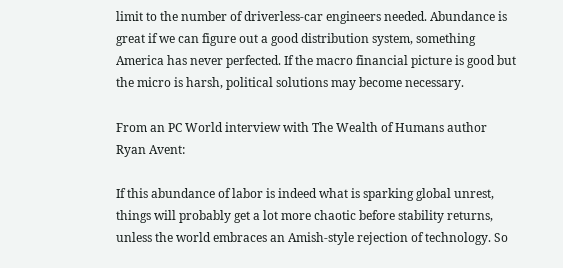limit to the number of driverless-car engineers needed. Abundance is great if we can figure out a good distribution system, something America has never perfected. If the macro financial picture is good but the micro is harsh, political solutions may become necessary.

From an PC World interview with The Wealth of Humans author Ryan Avent:

If this abundance of labor is indeed what is sparking global unrest, things will probably get a lot more chaotic before stability returns, unless the world embraces an Amish-style rejection of technology. So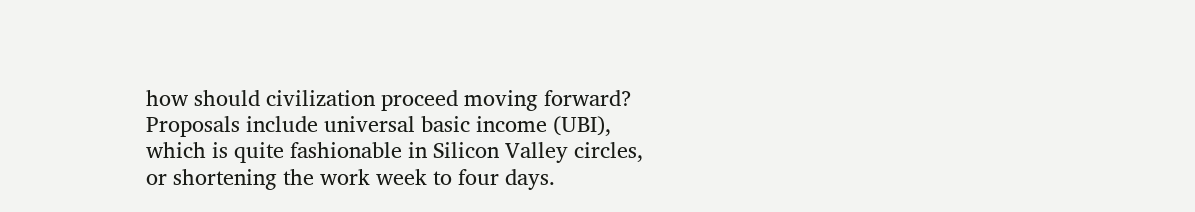how should civilization proceed moving forward? Proposals include universal basic income (UBI), which is quite fashionable in Silicon Valley circles, or shortening the work week to four days.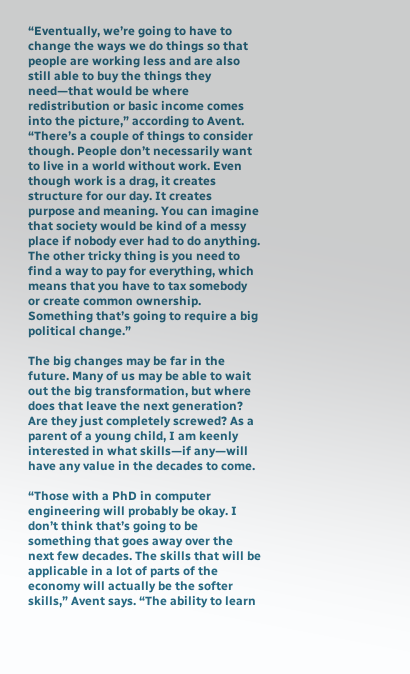“Eventually, we’re going to have to change the ways we do things so that people are working less and are also still able to buy the things they need—that would be where redistribution or basic income comes into the picture,” according to Avent. “There’s a couple of things to consider though. People don’t necessarily want to live in a world without work. Even though work is a drag, it creates structure for our day. It creates purpose and meaning. You can imagine that society would be kind of a messy place if nobody ever had to do anything. The other tricky thing is you need to find a way to pay for everything, which means that you have to tax somebody or create common ownership. Something that’s going to require a big political change.”

The big changes may be far in the future. Many of us may be able to wait out the big transformation, but where does that leave the next generation? Are they just completely screwed? As a parent of a young child, I am keenly interested in what skills—if any—will have any value in the decades to come.

“Those with a PhD in computer engineering will probably be okay. I don’t think that’s going to be something that goes away over the next few decades. The skills that will be applicable in a lot of parts of the economy will actually be the softer skills,” Avent says. “The ability to learn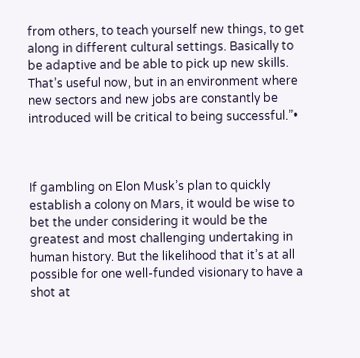from others, to teach yourself new things, to get along in different cultural settings. Basically to be adaptive and be able to pick up new skills. That’s useful now, but in an environment where new sectors and new jobs are constantly be introduced will be critical to being successful.”•



If gambling on Elon Musk’s plan to quickly establish a colony on Mars, it would be wise to bet the under considering it would be the greatest and most challenging undertaking in human history. But the likelihood that it’s at all possible for one well-funded visionary to have a shot at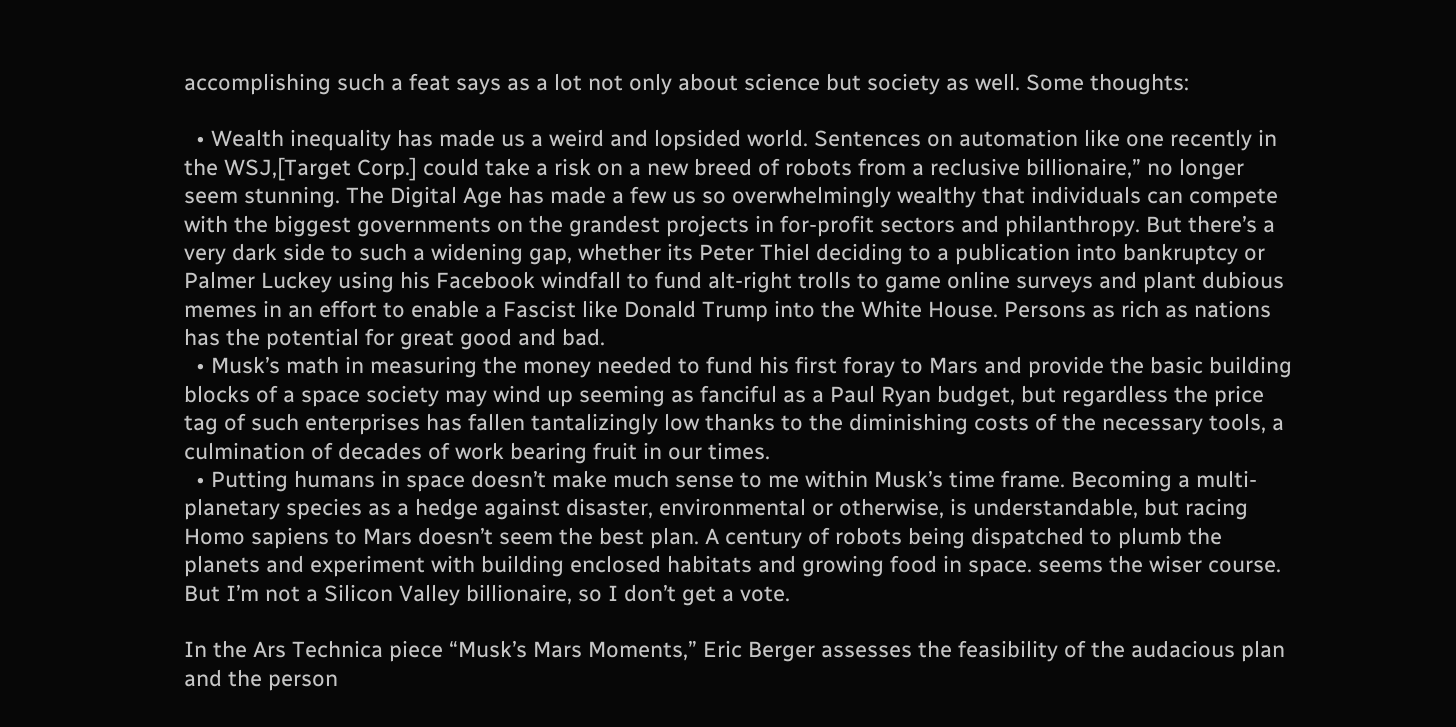accomplishing such a feat says as a lot not only about science but society as well. Some thoughts:

  • Wealth inequality has made us a weird and lopsided world. Sentences on automation like one recently in the WSJ,[Target Corp.] could take a risk on a new breed of robots from a reclusive billionaire,” no longer seem stunning. The Digital Age has made a few us so overwhelmingly wealthy that individuals can compete with the biggest governments on the grandest projects in for-profit sectors and philanthropy. But there’s a very dark side to such a widening gap, whether its Peter Thiel deciding to a publication into bankruptcy or Palmer Luckey using his Facebook windfall to fund alt-right trolls to game online surveys and plant dubious memes in an effort to enable a Fascist like Donald Trump into the White House. Persons as rich as nations has the potential for great good and bad.
  • Musk’s math in measuring the money needed to fund his first foray to Mars and provide the basic building blocks of a space society may wind up seeming as fanciful as a Paul Ryan budget, but regardless the price tag of such enterprises has fallen tantalizingly low thanks to the diminishing costs of the necessary tools, a culmination of decades of work bearing fruit in our times.
  • Putting humans in space doesn’t make much sense to me within Musk’s time frame. Becoming a multi-planetary species as a hedge against disaster, environmental or otherwise, is understandable, but racing Homo sapiens to Mars doesn’t seem the best plan. A century of robots being dispatched to plumb the planets and experiment with building enclosed habitats and growing food in space. seems the wiser course. But I’m not a Silicon Valley billionaire, so I don’t get a vote.

In the Ars Technica piece “Musk’s Mars Moments,” Eric Berger assesses the feasibility of the audacious plan and the person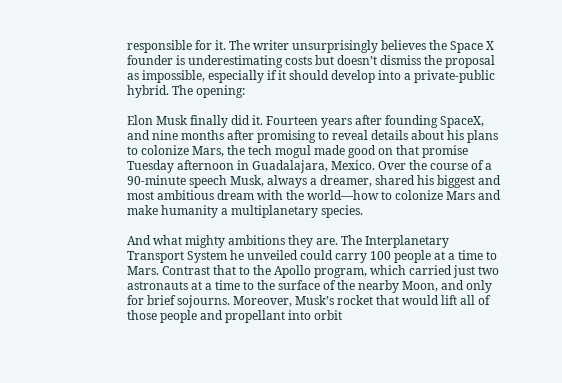responsible for it. The writer unsurprisingly believes the Space X founder is underestimating costs but doesn’t dismiss the proposal as impossible, especially if it should develop into a private-public hybrid. The opening:

Elon Musk finally did it. Fourteen years after founding SpaceX, and nine months after promising to reveal details about his plans to colonize Mars, the tech mogul made good on that promise Tuesday afternoon in Guadalajara, Mexico. Over the course of a 90-minute speech Musk, always a dreamer, shared his biggest and most ambitious dream with the world—how to colonize Mars and make humanity a multiplanetary species.

And what mighty ambitions they are. The Interplanetary Transport System he unveiled could carry 100 people at a time to Mars. Contrast that to the Apollo program, which carried just two astronauts at a time to the surface of the nearby Moon, and only for brief sojourns. Moreover, Musk’s rocket that would lift all of those people and propellant into orbit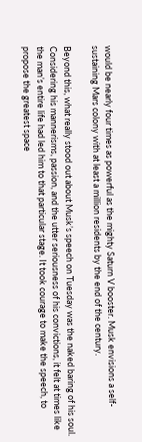would be nearly four times as powerful as the mighty Saturn V booster. Musk envisions a self-sustaining Mars colony with at least a million residents by the end of the century.

Beyond this, what really stood out about Musk’s speech on Tuesday was the naked baring of his soul. Considering his mannerisms, passion, and the utter seriousness of his convictions, it felt at times like the man’s entire life had led him to that particular stage. It took courage to make the speech, to propose the greatest space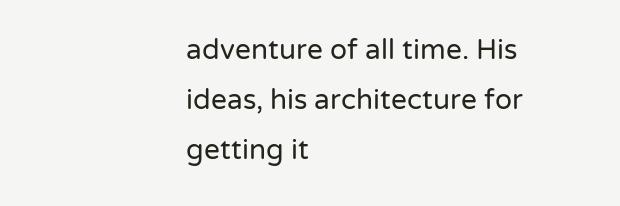adventure of all time. His ideas, his architecture for getting it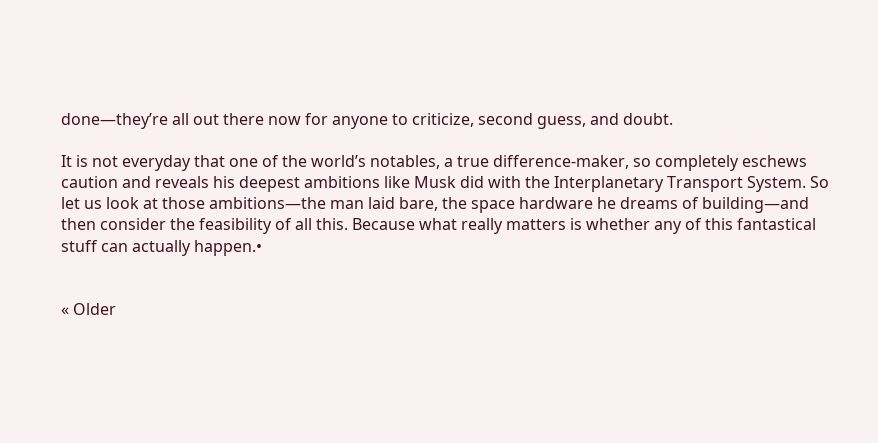done—they’re all out there now for anyone to criticize, second guess, and doubt.

It is not everyday that one of the world’s notables, a true difference-maker, so completely eschews caution and reveals his deepest ambitions like Musk did with the Interplanetary Transport System. So let us look at those ambitions—the man laid bare, the space hardware he dreams of building—and then consider the feasibility of all this. Because what really matters is whether any of this fantastical stuff can actually happen.•


« Older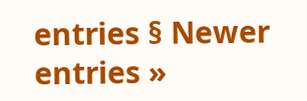entries § Newer entries »